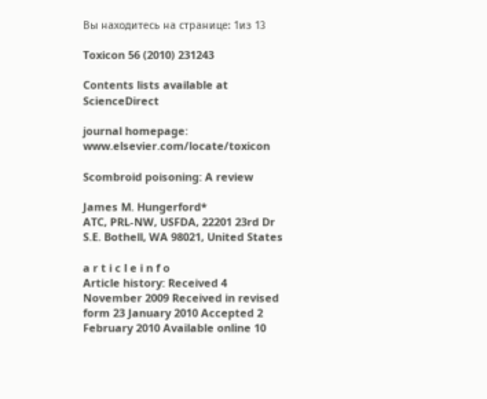Вы находитесь на странице: 1из 13

Toxicon 56 (2010) 231243

Contents lists available at ScienceDirect

journal homepage: www.elsevier.com/locate/toxicon

Scombroid poisoning: A review

James M. Hungerford*
ATC, PRL-NW, USFDA, 22201 23rd Dr S.E. Bothell, WA 98021, United States

a r t i c l e i n f o
Article history: Received 4 November 2009 Received in revised form 23 January 2010 Accepted 2 February 2010 Available online 10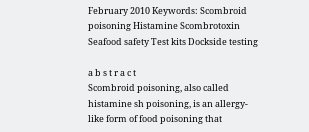February 2010 Keywords: Scombroid poisoning Histamine Scombrotoxin Seafood safety Test kits Dockside testing

a b s t r a c t
Scombroid poisoning, also called histamine sh poisoning, is an allergy-like form of food poisoning that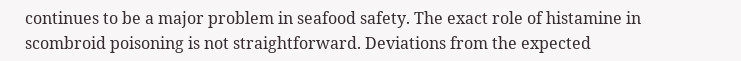continues to be a major problem in seafood safety. The exact role of histamine in scombroid poisoning is not straightforward. Deviations from the expected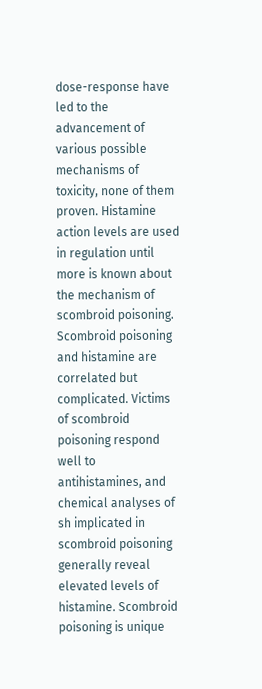dose-response have led to the advancement of various possible mechanisms of toxicity, none of them proven. Histamine action levels are used in regulation until more is known about the mechanism of scombroid poisoning. Scombroid poisoning and histamine are correlated but complicated. Victims of scombroid poisoning respond well to antihistamines, and chemical analyses of sh implicated in scombroid poisoning generally reveal elevated levels of histamine. Scombroid poisoning is unique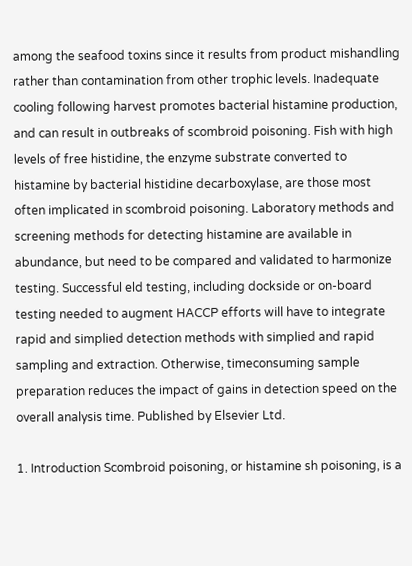among the seafood toxins since it results from product mishandling rather than contamination from other trophic levels. Inadequate cooling following harvest promotes bacterial histamine production, and can result in outbreaks of scombroid poisoning. Fish with high levels of free histidine, the enzyme substrate converted to histamine by bacterial histidine decarboxylase, are those most often implicated in scombroid poisoning. Laboratory methods and screening methods for detecting histamine are available in abundance, but need to be compared and validated to harmonize testing. Successful eld testing, including dockside or on-board testing needed to augment HACCP efforts will have to integrate rapid and simplied detection methods with simplied and rapid sampling and extraction. Otherwise, timeconsuming sample preparation reduces the impact of gains in detection speed on the overall analysis time. Published by Elsevier Ltd.

1. Introduction Scombroid poisoning, or histamine sh poisoning, is a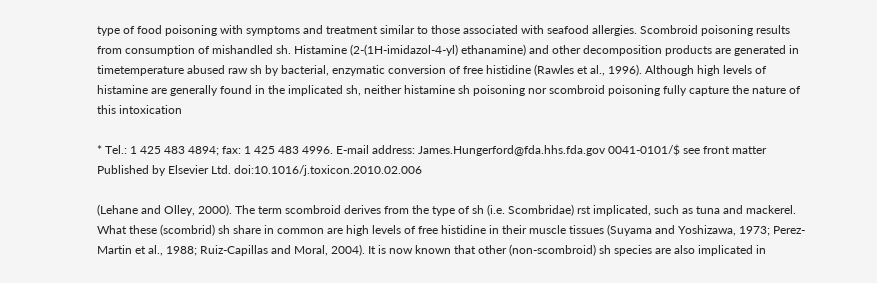type of food poisoning with symptoms and treatment similar to those associated with seafood allergies. Scombroid poisoning results from consumption of mishandled sh. Histamine (2-(1H-imidazol-4-yl) ethanamine) and other decomposition products are generated in timetemperature abused raw sh by bacterial, enzymatic conversion of free histidine (Rawles et al., 1996). Although high levels of histamine are generally found in the implicated sh, neither histamine sh poisoning nor scombroid poisoning fully capture the nature of this intoxication

* Tel.: 1 425 483 4894; fax: 1 425 483 4996. E-mail address: James.Hungerford@fda.hhs.fda.gov 0041-0101/$ see front matter Published by Elsevier Ltd. doi:10.1016/j.toxicon.2010.02.006

(Lehane and Olley, 2000). The term scombroid derives from the type of sh (i.e. Scombridae) rst implicated, such as tuna and mackerel. What these (scombrid) sh share in common are high levels of free histidine in their muscle tissues (Suyama and Yoshizawa, 1973; Perez-Martin et al., 1988; Ruiz-Capillas and Moral, 2004). It is now known that other (non-scombroid) sh species are also implicated in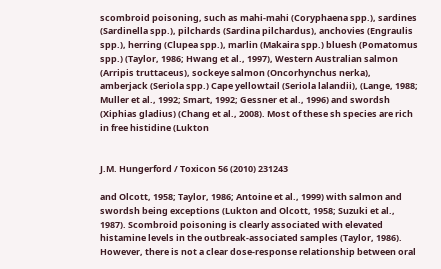scombroid poisoning, such as mahi-mahi (Coryphaena spp.), sardines (Sardinella spp.), pilchards (Sardina pilchardus), anchovies (Engraulis spp.), herring (Clupea spp.), marlin (Makaira spp.) bluesh (Pomatomus spp.) (Taylor, 1986; Hwang et al., 1997), Western Australian salmon (Arripis truttaceus), sockeye salmon (Oncorhynchus nerka), amberjack (Seriola spp.) Cape yellowtail (Seriola lalandii), (Lange, 1988; Muller et al., 1992; Smart, 1992; Gessner et al., 1996) and swordsh (Xiphias gladius) (Chang et al., 2008). Most of these sh species are rich in free histidine (Lukton


J.M. Hungerford / Toxicon 56 (2010) 231243

and Olcott, 1958; Taylor, 1986; Antoine et al., 1999) with salmon and swordsh being exceptions (Lukton and Olcott, 1958; Suzuki et al., 1987). Scombroid poisoning is clearly associated with elevated histamine levels in the outbreak-associated samples (Taylor, 1986). However, there is not a clear dose-response relationship between oral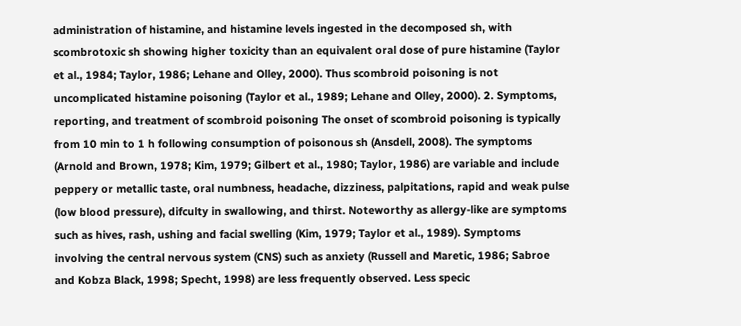administration of histamine, and histamine levels ingested in the decomposed sh, with scombrotoxic sh showing higher toxicity than an equivalent oral dose of pure histamine (Taylor et al., 1984; Taylor, 1986; Lehane and Olley, 2000). Thus scombroid poisoning is not uncomplicated histamine poisoning (Taylor et al., 1989; Lehane and Olley, 2000). 2. Symptoms, reporting, and treatment of scombroid poisoning The onset of scombroid poisoning is typically from 10 min to 1 h following consumption of poisonous sh (Ansdell, 2008). The symptoms (Arnold and Brown, 1978; Kim, 1979; Gilbert et al., 1980; Taylor, 1986) are variable and include peppery or metallic taste, oral numbness, headache, dizziness, palpitations, rapid and weak pulse (low blood pressure), difculty in swallowing, and thirst. Noteworthy as allergy-like are symptoms such as hives, rash, ushing and facial swelling (Kim, 1979; Taylor et al., 1989). Symptoms involving the central nervous system (CNS) such as anxiety (Russell and Maretic, 1986; Sabroe and Kobza Black, 1998; Specht, 1998) are less frequently observed. Less specic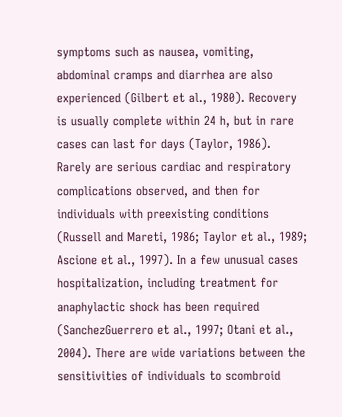symptoms such as nausea, vomiting, abdominal cramps and diarrhea are also experienced (Gilbert et al., 1980). Recovery is usually complete within 24 h, but in rare cases can last for days (Taylor, 1986). Rarely are serious cardiac and respiratory complications observed, and then for individuals with preexisting conditions (Russell and Mareti, 1986; Taylor et al., 1989; Ascione et al., 1997). In a few unusual cases hospitalization, including treatment for anaphylactic shock has been required (SanchezGuerrero et al., 1997; Otani et al., 2004). There are wide variations between the sensitivities of individuals to scombroid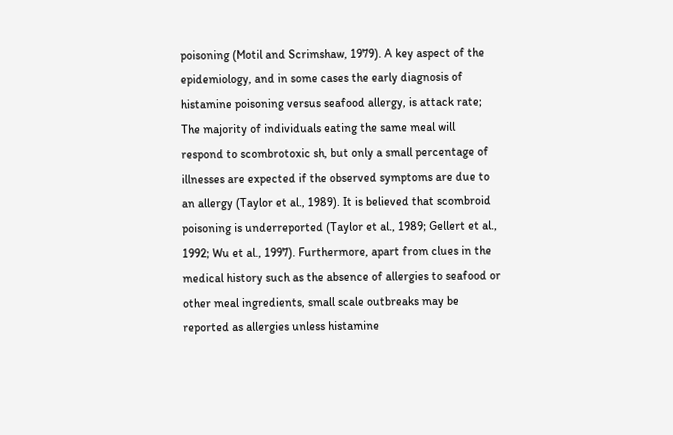poisoning (Motil and Scrimshaw, 1979). A key aspect of the epidemiology, and in some cases the early diagnosis of histamine poisoning versus seafood allergy, is attack rate; The majority of individuals eating the same meal will respond to scombrotoxic sh, but only a small percentage of illnesses are expected if the observed symptoms are due to an allergy (Taylor et al., 1989). It is believed that scombroid poisoning is underreported (Taylor et al., 1989; Gellert et al., 1992; Wu et al., 1997). Furthermore, apart from clues in the medical history such as the absence of allergies to seafood or other meal ingredients, small scale outbreaks may be reported as allergies unless histamine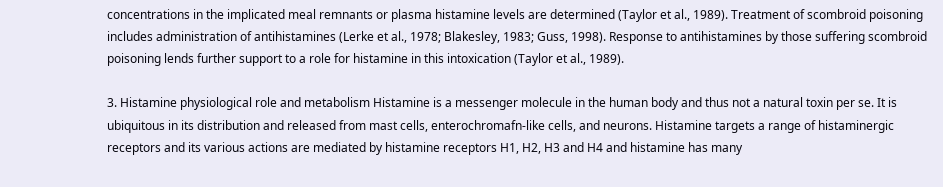concentrations in the implicated meal remnants or plasma histamine levels are determined (Taylor et al., 1989). Treatment of scombroid poisoning includes administration of antihistamines (Lerke et al., 1978; Blakesley, 1983; Guss, 1998). Response to antihistamines by those suffering scombroid poisoning lends further support to a role for histamine in this intoxication (Taylor et al., 1989).

3. Histamine physiological role and metabolism Histamine is a messenger molecule in the human body and thus not a natural toxin per se. It is ubiquitous in its distribution and released from mast cells, enterochromafn-like cells, and neurons. Histamine targets a range of histaminergic receptors and its various actions are mediated by histamine receptors H1, H2, H3 and H4 and histamine has many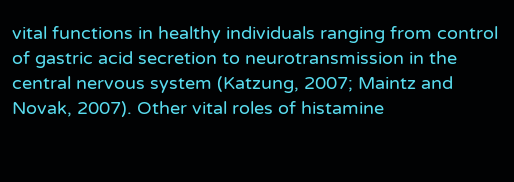vital functions in healthy individuals ranging from control of gastric acid secretion to neurotransmission in the central nervous system (Katzung, 2007; Maintz and Novak, 2007). Other vital roles of histamine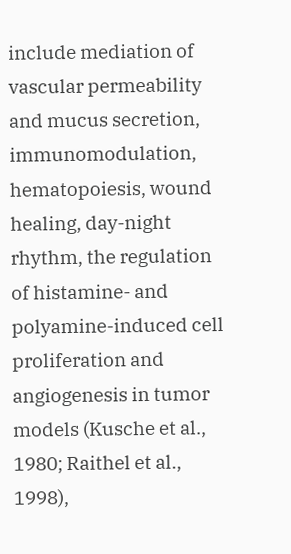include mediation of vascular permeability and mucus secretion, immunomodulation, hematopoiesis, wound healing, day-night rhythm, the regulation of histamine- and polyamine-induced cell proliferation and angiogenesis in tumor models (Kusche et al., 1980; Raithel et al., 1998),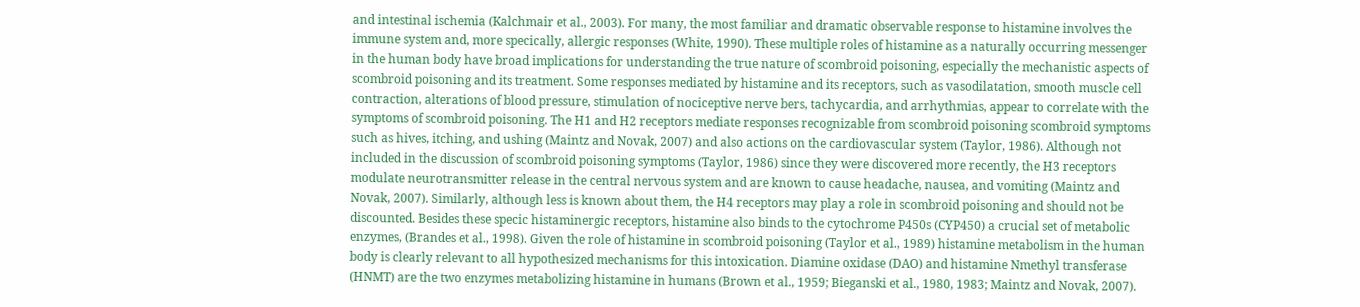and intestinal ischemia (Kalchmair et al., 2003). For many, the most familiar and dramatic observable response to histamine involves the immune system and, more specically, allergic responses (White, 1990). These multiple roles of histamine as a naturally occurring messenger in the human body have broad implications for understanding the true nature of scombroid poisoning, especially the mechanistic aspects of scombroid poisoning and its treatment. Some responses mediated by histamine and its receptors, such as vasodilatation, smooth muscle cell contraction, alterations of blood pressure, stimulation of nociceptive nerve bers, tachycardia, and arrhythmias, appear to correlate with the symptoms of scombroid poisoning. The H1 and H2 receptors mediate responses recognizable from scombroid poisoning scombroid symptoms such as hives, itching, and ushing (Maintz and Novak, 2007) and also actions on the cardiovascular system (Taylor, 1986). Although not included in the discussion of scombroid poisoning symptoms (Taylor, 1986) since they were discovered more recently, the H3 receptors modulate neurotransmitter release in the central nervous system and are known to cause headache, nausea, and vomiting (Maintz and Novak, 2007). Similarly, although less is known about them, the H4 receptors may play a role in scombroid poisoning and should not be discounted. Besides these specic histaminergic receptors, histamine also binds to the cytochrome P450s (CYP450) a crucial set of metabolic enzymes, (Brandes et al., 1998). Given the role of histamine in scombroid poisoning (Taylor et al., 1989) histamine metabolism in the human body is clearly relevant to all hypothesized mechanisms for this intoxication. Diamine oxidase (DAO) and histamine Nmethyl transferase (HNMT) are the two enzymes metabolizing histamine in humans (Brown et al., 1959; Bieganski et al., 1980, 1983; Maintz and Novak, 2007).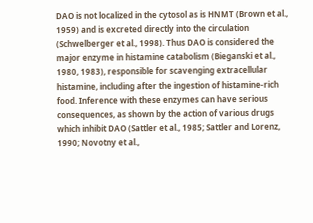DAO is not localized in the cytosol as is HNMT (Brown et al., 1959) and is excreted directly into the circulation (Schwelberger et al., 1998). Thus DAO is considered the major enzyme in histamine catabolism (Bieganski et al., 1980, 1983), responsible for scavenging extracellular histamine, including after the ingestion of histamine-rich food. Inference with these enzymes can have serious consequences, as shown by the action of various drugs which inhibit DAO (Sattler et al., 1985; Sattler and Lorenz, 1990; Novotny et al.,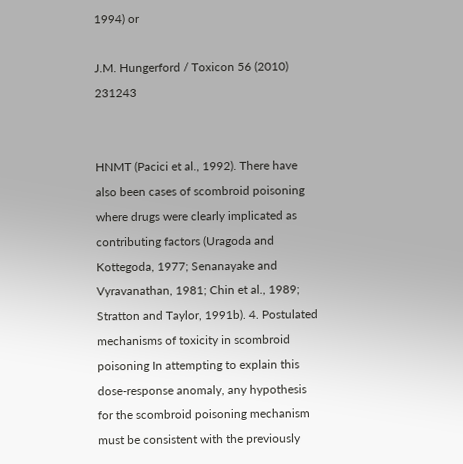1994) or

J.M. Hungerford / Toxicon 56 (2010) 231243


HNMT (Pacici et al., 1992). There have also been cases of scombroid poisoning where drugs were clearly implicated as contributing factors (Uragoda and Kottegoda, 1977; Senanayake and Vyravanathan, 1981; Chin et al., 1989; Stratton and Taylor, 1991b). 4. Postulated mechanisms of toxicity in scombroid poisoning In attempting to explain this dose-response anomaly, any hypothesis for the scombroid poisoning mechanism must be consistent with the previously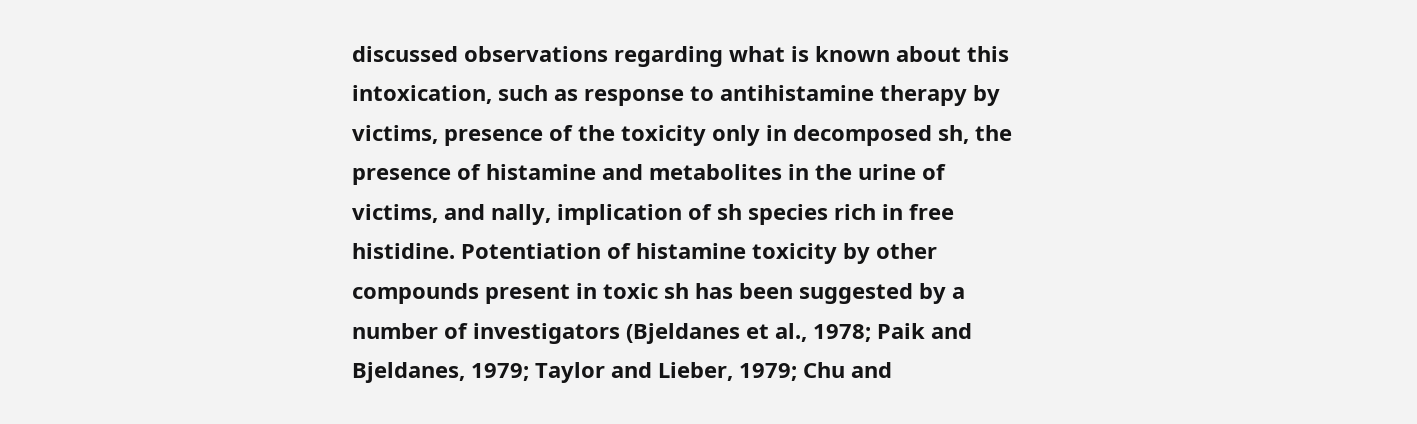discussed observations regarding what is known about this intoxication, such as response to antihistamine therapy by victims, presence of the toxicity only in decomposed sh, the presence of histamine and metabolites in the urine of victims, and nally, implication of sh species rich in free histidine. Potentiation of histamine toxicity by other compounds present in toxic sh has been suggested by a number of investigators (Bjeldanes et al., 1978; Paik and Bjeldanes, 1979; Taylor and Lieber, 1979; Chu and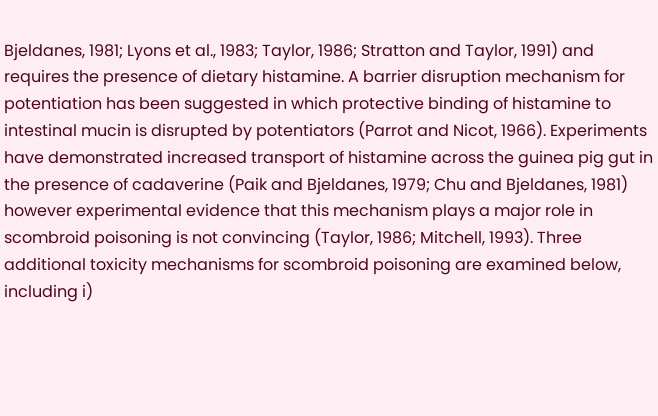Bjeldanes, 1981; Lyons et al., 1983; Taylor, 1986; Stratton and Taylor, 1991) and requires the presence of dietary histamine. A barrier disruption mechanism for potentiation has been suggested in which protective binding of histamine to intestinal mucin is disrupted by potentiators (Parrot and Nicot, 1966). Experiments have demonstrated increased transport of histamine across the guinea pig gut in the presence of cadaverine (Paik and Bjeldanes, 1979; Chu and Bjeldanes, 1981) however experimental evidence that this mechanism plays a major role in scombroid poisoning is not convincing (Taylor, 1986; Mitchell, 1993). Three additional toxicity mechanisms for scombroid poisoning are examined below, including i)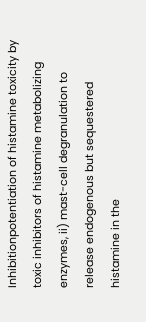Inhibitionpotentiation of histamine toxicity by toxic inhibitors of histamine metabolizing enzymes, ii) mast-cell degranulation to release endogenous but sequestered histamine in the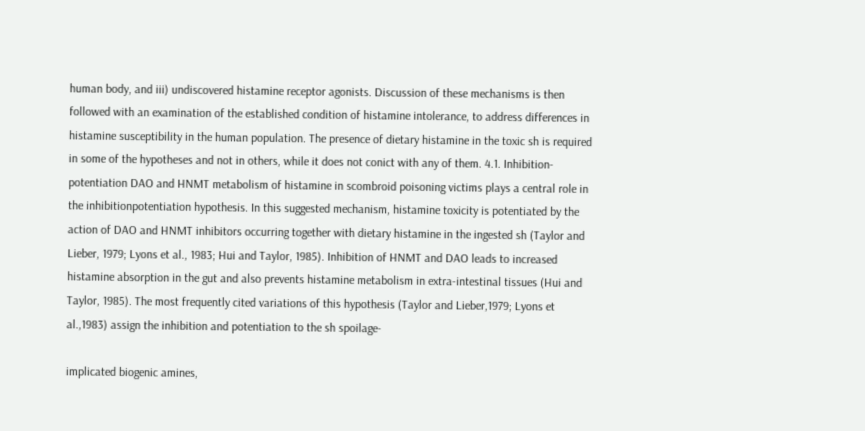human body, and iii) undiscovered histamine receptor agonists. Discussion of these mechanisms is then followed with an examination of the established condition of histamine intolerance, to address differences in histamine susceptibility in the human population. The presence of dietary histamine in the toxic sh is required in some of the hypotheses and not in others, while it does not conict with any of them. 4.1. Inhibition-potentiation DAO and HNMT metabolism of histamine in scombroid poisoning victims plays a central role in the inhibitionpotentiation hypothesis. In this suggested mechanism, histamine toxicity is potentiated by the action of DAO and HNMT inhibitors occurring together with dietary histamine in the ingested sh (Taylor and Lieber, 1979; Lyons et al., 1983; Hui and Taylor, 1985). Inhibition of HNMT and DAO leads to increased histamine absorption in the gut and also prevents histamine metabolism in extra-intestinal tissues (Hui and Taylor, 1985). The most frequently cited variations of this hypothesis (Taylor and Lieber,1979; Lyons et al.,1983) assign the inhibition and potentiation to the sh spoilage-

implicated biogenic amines,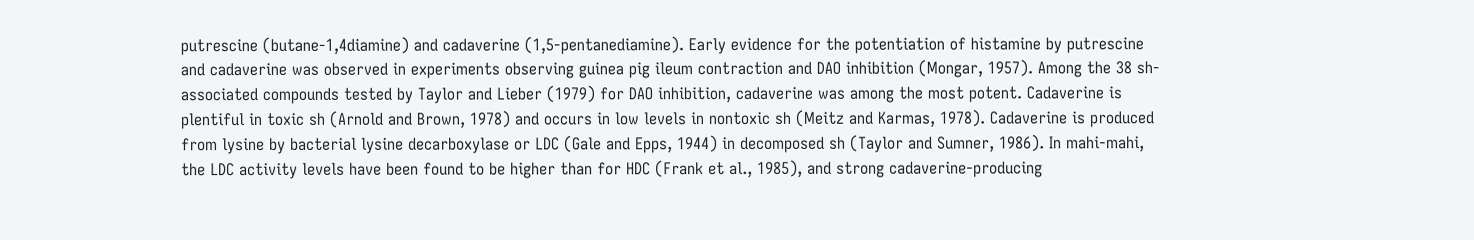putrescine (butane-1,4diamine) and cadaverine (1,5-pentanediamine). Early evidence for the potentiation of histamine by putrescine and cadaverine was observed in experiments observing guinea pig ileum contraction and DAO inhibition (Mongar, 1957). Among the 38 sh-associated compounds tested by Taylor and Lieber (1979) for DAO inhibition, cadaverine was among the most potent. Cadaverine is plentiful in toxic sh (Arnold and Brown, 1978) and occurs in low levels in nontoxic sh (Meitz and Karmas, 1978). Cadaverine is produced from lysine by bacterial lysine decarboxylase or LDC (Gale and Epps, 1944) in decomposed sh (Taylor and Sumner, 1986). In mahi-mahi, the LDC activity levels have been found to be higher than for HDC (Frank et al., 1985), and strong cadaverine-producing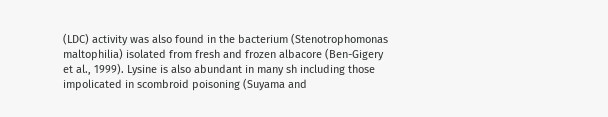(LDC) activity was also found in the bacterium (Stenotrophomonas maltophilia) isolated from fresh and frozen albacore (Ben-Gigery et al., 1999). Lysine is also abundant in many sh including those impolicated in scombroid poisoning (Suyama and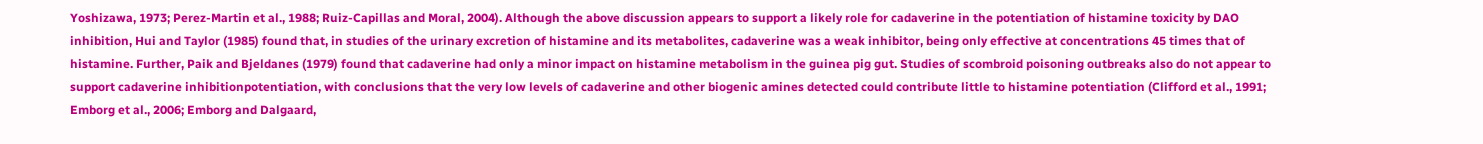Yoshizawa, 1973; Perez-Martin et al., 1988; Ruiz-Capillas and Moral, 2004). Although the above discussion appears to support a likely role for cadaverine in the potentiation of histamine toxicity by DAO inhibition, Hui and Taylor (1985) found that, in studies of the urinary excretion of histamine and its metabolites, cadaverine was a weak inhibitor, being only effective at concentrations 45 times that of histamine. Further, Paik and Bjeldanes (1979) found that cadaverine had only a minor impact on histamine metabolism in the guinea pig gut. Studies of scombroid poisoning outbreaks also do not appear to support cadaverine inhibitionpotentiation, with conclusions that the very low levels of cadaverine and other biogenic amines detected could contribute little to histamine potentiation (Clifford et al., 1991; Emborg et al., 2006; Emborg and Dalgaard,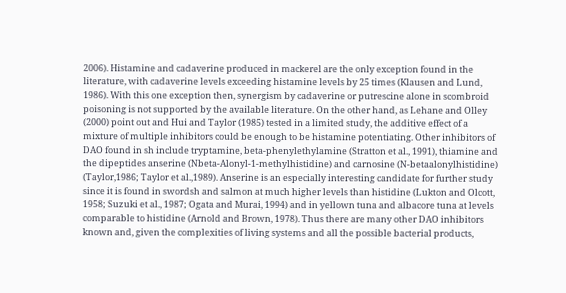2006). Histamine and cadaverine produced in mackerel are the only exception found in the literature, with cadaverine levels exceeding histamine levels by 25 times (Klausen and Lund, 1986). With this one exception then, synergism by cadaverine or putrescine alone in scombroid poisoning is not supported by the available literature. On the other hand, as Lehane and Olley (2000) point out and Hui and Taylor (1985) tested in a limited study, the additive effect of a mixture of multiple inhibitors could be enough to be histamine potentiating. Other inhibitors of DAO found in sh include tryptamine, beta-phenylethylamine (Stratton et al., 1991), thiamine and the dipeptides anserine (Nbeta-Alonyl-1-methylhistidine) and carnosine (N-betaalonylhistidine) (Taylor,1986; Taylor et al.,1989). Anserine is an especially interesting candidate for further study since it is found in swordsh and salmon at much higher levels than histidine (Lukton and Olcott, 1958; Suzuki et al., 1987; Ogata and Murai, 1994) and in yellown tuna and albacore tuna at levels comparable to histidine (Arnold and Brown, 1978). Thus there are many other DAO inhibitors known and, given the complexities of living systems and all the possible bacterial products,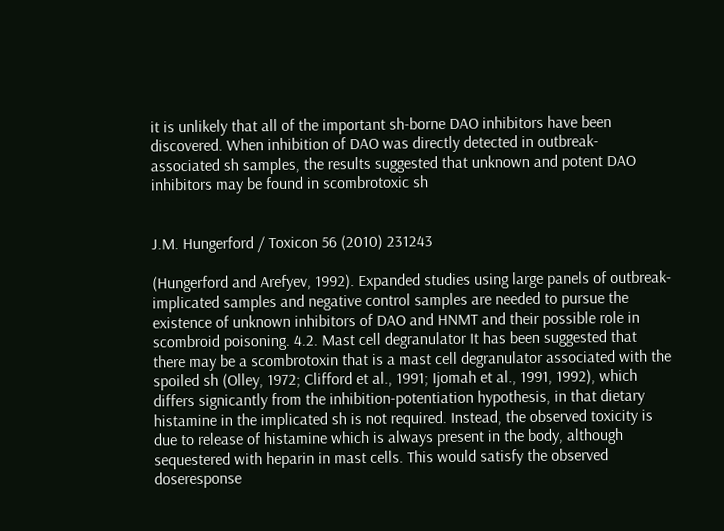it is unlikely that all of the important sh-borne DAO inhibitors have been discovered. When inhibition of DAO was directly detected in outbreak- associated sh samples, the results suggested that unknown and potent DAO inhibitors may be found in scombrotoxic sh


J.M. Hungerford / Toxicon 56 (2010) 231243

(Hungerford and Arefyev, 1992). Expanded studies using large panels of outbreak-implicated samples and negative control samples are needed to pursue the existence of unknown inhibitors of DAO and HNMT and their possible role in scombroid poisoning. 4.2. Mast cell degranulator It has been suggested that there may be a scombrotoxin that is a mast cell degranulator associated with the spoiled sh (Olley, 1972; Clifford et al., 1991; Ijomah et al., 1991, 1992), which differs signicantly from the inhibition-potentiation hypothesis, in that dietary histamine in the implicated sh is not required. Instead, the observed toxicity is due to release of histamine which is always present in the body, although sequestered with heparin in mast cells. This would satisfy the observed doseresponse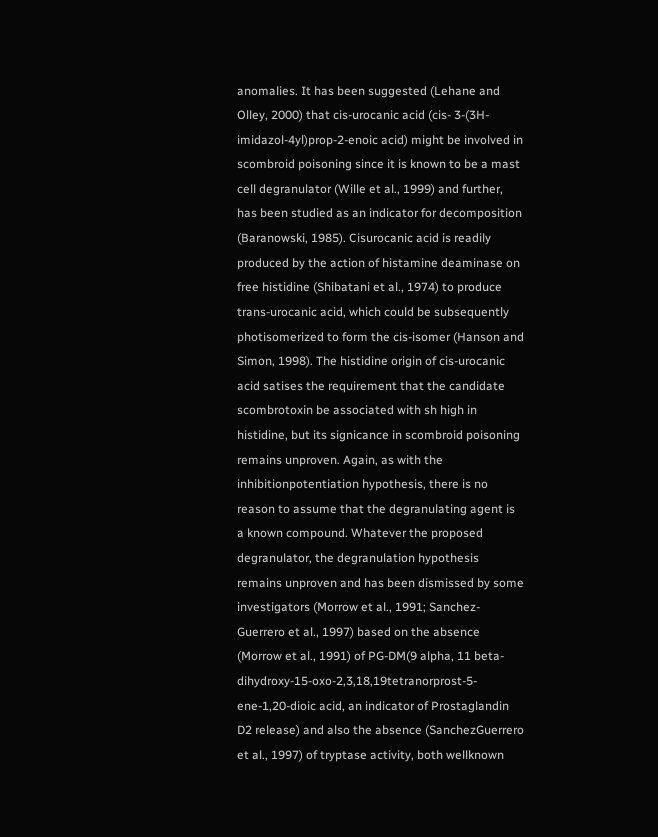anomalies. It has been suggested (Lehane and Olley, 2000) that cis-urocanic acid (cis- 3-(3H-imidazol-4yl)prop-2-enoic acid) might be involved in scombroid poisoning since it is known to be a mast cell degranulator (Wille et al., 1999) and further, has been studied as an indicator for decomposition (Baranowski, 1985). Cisurocanic acid is readily produced by the action of histamine deaminase on free histidine (Shibatani et al., 1974) to produce trans-urocanic acid, which could be subsequently photisomerized to form the cis-isomer (Hanson and Simon, 1998). The histidine origin of cis-urocanic acid satises the requirement that the candidate scombrotoxin be associated with sh high in histidine, but its signicance in scombroid poisoning remains unproven. Again, as with the inhibitionpotentiation hypothesis, there is no reason to assume that the degranulating agent is a known compound. Whatever the proposed degranulator, the degranulation hypothesis remains unproven and has been dismissed by some investigators (Morrow et al., 1991; Sanchez-Guerrero et al., 1997) based on the absence (Morrow et al., 1991) of PG-DM(9 alpha, 11 beta-dihydroxy-15-oxo-2,3,18,19tetranorprost-5-ene-1,20-dioic acid, an indicator of Prostaglandin D2 release) and also the absence (SanchezGuerrero et al., 1997) of tryptase activity, both wellknown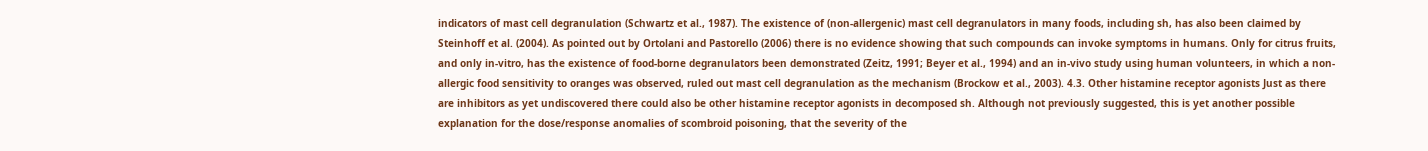indicators of mast cell degranulation (Schwartz et al., 1987). The existence of (non-allergenic) mast cell degranulators in many foods, including sh, has also been claimed by Steinhoff et al. (2004). As pointed out by Ortolani and Pastorello (2006) there is no evidence showing that such compounds can invoke symptoms in humans. Only for citrus fruits, and only in-vitro, has the existence of food-borne degranulators been demonstrated (Zeitz, 1991; Beyer et al., 1994) and an in-vivo study using human volunteers, in which a non-allergic food sensitivity to oranges was observed, ruled out mast cell degranulation as the mechanism (Brockow et al., 2003). 4.3. Other histamine receptor agonists Just as there are inhibitors as yet undiscovered there could also be other histamine receptor agonists in decomposed sh. Although not previously suggested, this is yet another possible explanation for the dose/response anomalies of scombroid poisoning, that the severity of the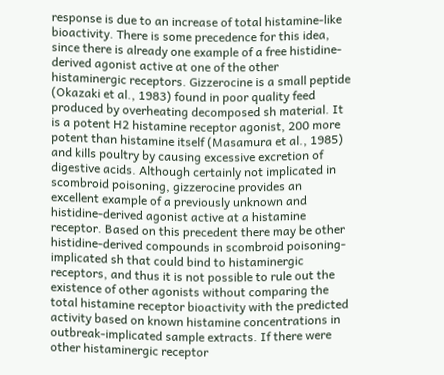response is due to an increase of total histamine-like bioactivity. There is some precedence for this idea, since there is already one example of a free histidine-derived agonist active at one of the other histaminergic receptors. Gizzerocine is a small peptide (Okazaki et al., 1983) found in poor quality feed produced by overheating decomposed sh material. It is a potent H2 histamine receptor agonist, 200 more potent than histamine itself (Masamura et al., 1985) and kills poultry by causing excessive excretion of digestive acids. Although certainly not implicated in scombroid poisoning, gizzerocine provides an excellent example of a previously unknown and histidine-derived agonist active at a histamine receptor. Based on this precedent there may be other histidine-derived compounds in scombroid poisoning-implicated sh that could bind to histaminergic receptors, and thus it is not possible to rule out the existence of other agonists without comparing the total histamine receptor bioactivity with the predicted activity based on known histamine concentrations in outbreak-implicated sample extracts. If there were other histaminergic receptor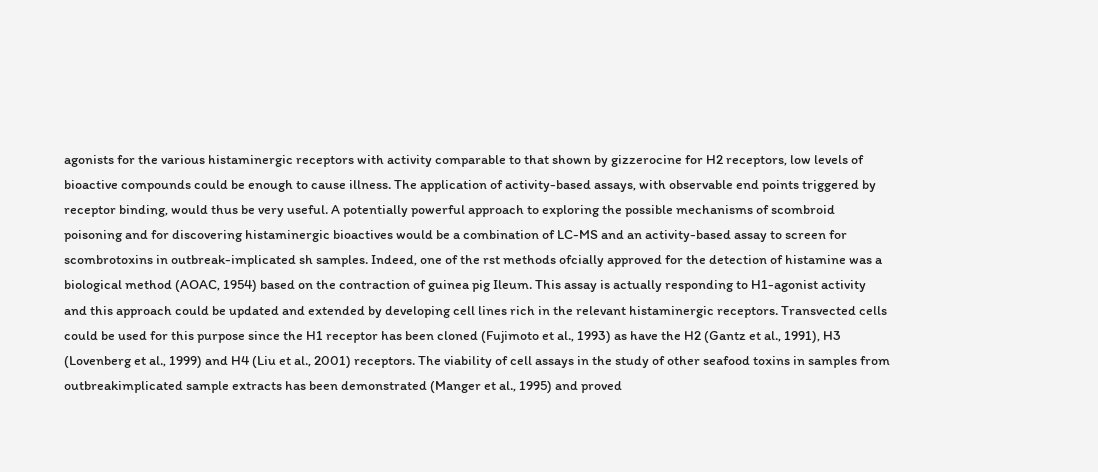agonists for the various histaminergic receptors with activity comparable to that shown by gizzerocine for H2 receptors, low levels of bioactive compounds could be enough to cause illness. The application of activity-based assays, with observable end points triggered by receptor binding, would thus be very useful. A potentially powerful approach to exploring the possible mechanisms of scombroid poisoning and for discovering histaminergic bioactives would be a combination of LC-MS and an activity-based assay to screen for scombrotoxins in outbreak-implicated sh samples. Indeed, one of the rst methods ofcially approved for the detection of histamine was a biological method (AOAC, 1954) based on the contraction of guinea pig Ileum. This assay is actually responding to H1-agonist activity and this approach could be updated and extended by developing cell lines rich in the relevant histaminergic receptors. Transvected cells could be used for this purpose since the H1 receptor has been cloned (Fujimoto et al., 1993) as have the H2 (Gantz et al., 1991), H3 (Lovenberg et al., 1999) and H4 (Liu et al., 2001) receptors. The viability of cell assays in the study of other seafood toxins in samples from outbreakimplicated sample extracts has been demonstrated (Manger et al., 1995) and proved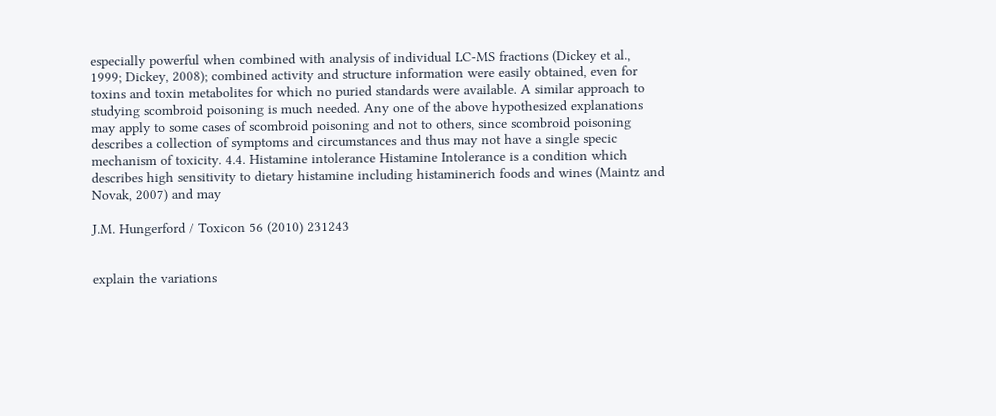especially powerful when combined with analysis of individual LC-MS fractions (Dickey et al., 1999; Dickey, 2008); combined activity and structure information were easily obtained, even for toxins and toxin metabolites for which no puried standards were available. A similar approach to studying scombroid poisoning is much needed. Any one of the above hypothesized explanations may apply to some cases of scombroid poisoning and not to others, since scombroid poisoning describes a collection of symptoms and circumstances and thus may not have a single specic mechanism of toxicity. 4.4. Histamine intolerance Histamine Intolerance is a condition which describes high sensitivity to dietary histamine including histaminerich foods and wines (Maintz and Novak, 2007) and may

J.M. Hungerford / Toxicon 56 (2010) 231243


explain the variations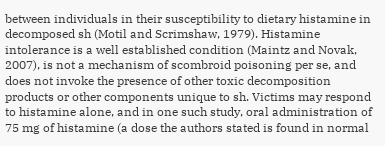between individuals in their susceptibility to dietary histamine in decomposed sh (Motil and Scrimshaw, 1979). Histamine intolerance is a well established condition (Maintz and Novak, 2007), is not a mechanism of scombroid poisoning per se, and does not invoke the presence of other toxic decomposition products or other components unique to sh. Victims may respond to histamine alone, and in one such study, oral administration of 75 mg of histamine (a dose the authors stated is found in normal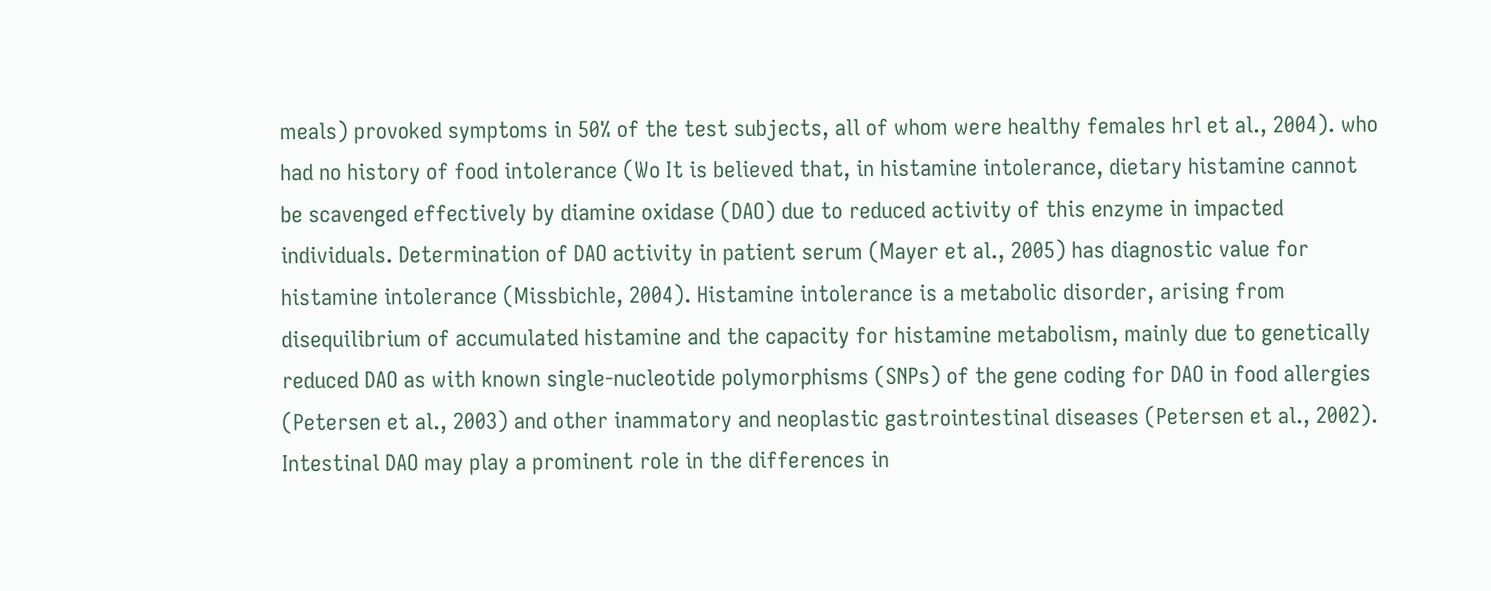meals) provoked symptoms in 50% of the test subjects, all of whom were healthy females hrl et al., 2004). who had no history of food intolerance (Wo It is believed that, in histamine intolerance, dietary histamine cannot be scavenged effectively by diamine oxidase (DAO) due to reduced activity of this enzyme in impacted individuals. Determination of DAO activity in patient serum (Mayer et al., 2005) has diagnostic value for histamine intolerance (Missbichle, 2004). Histamine intolerance is a metabolic disorder, arising from disequilibrium of accumulated histamine and the capacity for histamine metabolism, mainly due to genetically reduced DAO as with known single-nucleotide polymorphisms (SNPs) of the gene coding for DAO in food allergies (Petersen et al., 2003) and other inammatory and neoplastic gastrointestinal diseases (Petersen et al., 2002). Intestinal DAO may play a prominent role in the differences in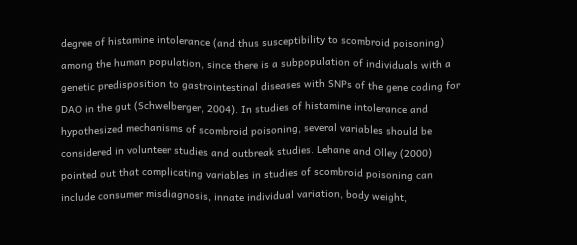degree of histamine intolerance (and thus susceptibility to scombroid poisoning) among the human population, since there is a subpopulation of individuals with a genetic predisposition to gastrointestinal diseases with SNPs of the gene coding for DAO in the gut (Schwelberger, 2004). In studies of histamine intolerance and hypothesized mechanisms of scombroid poisoning, several variables should be considered in volunteer studies and outbreak studies. Lehane and Olley (2000) pointed out that complicating variables in studies of scombroid poisoning can include consumer misdiagnosis, innate individual variation, body weight,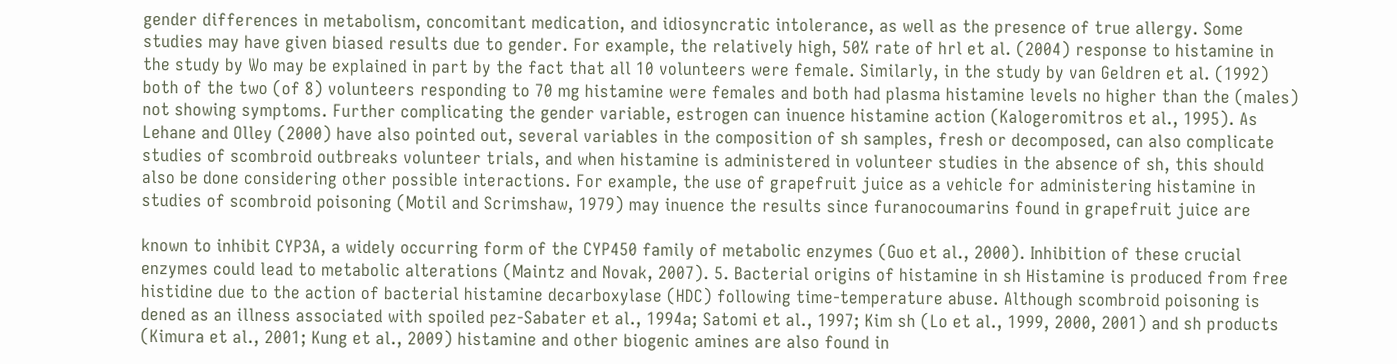gender differences in metabolism, concomitant medication, and idiosyncratic intolerance, as well as the presence of true allergy. Some studies may have given biased results due to gender. For example, the relatively high, 50% rate of hrl et al. (2004) response to histamine in the study by Wo may be explained in part by the fact that all 10 volunteers were female. Similarly, in the study by van Geldren et al. (1992) both of the two (of 8) volunteers responding to 70 mg histamine were females and both had plasma histamine levels no higher than the (males) not showing symptoms. Further complicating the gender variable, estrogen can inuence histamine action (Kalogeromitros et al., 1995). As Lehane and Olley (2000) have also pointed out, several variables in the composition of sh samples, fresh or decomposed, can also complicate studies of scombroid outbreaks volunteer trials, and when histamine is administered in volunteer studies in the absence of sh, this should also be done considering other possible interactions. For example, the use of grapefruit juice as a vehicle for administering histamine in studies of scombroid poisoning (Motil and Scrimshaw, 1979) may inuence the results since furanocoumarins found in grapefruit juice are

known to inhibit CYP3A, a widely occurring form of the CYP450 family of metabolic enzymes (Guo et al., 2000). Inhibition of these crucial enzymes could lead to metabolic alterations (Maintz and Novak, 2007). 5. Bacterial origins of histamine in sh Histamine is produced from free histidine due to the action of bacterial histamine decarboxylase (HDC) following time-temperature abuse. Although scombroid poisoning is dened as an illness associated with spoiled pez-Sabater et al., 1994a; Satomi et al., 1997; Kim sh (Lo et al., 1999, 2000, 2001) and sh products (Kimura et al., 2001; Kung et al., 2009) histamine and other biogenic amines are also found in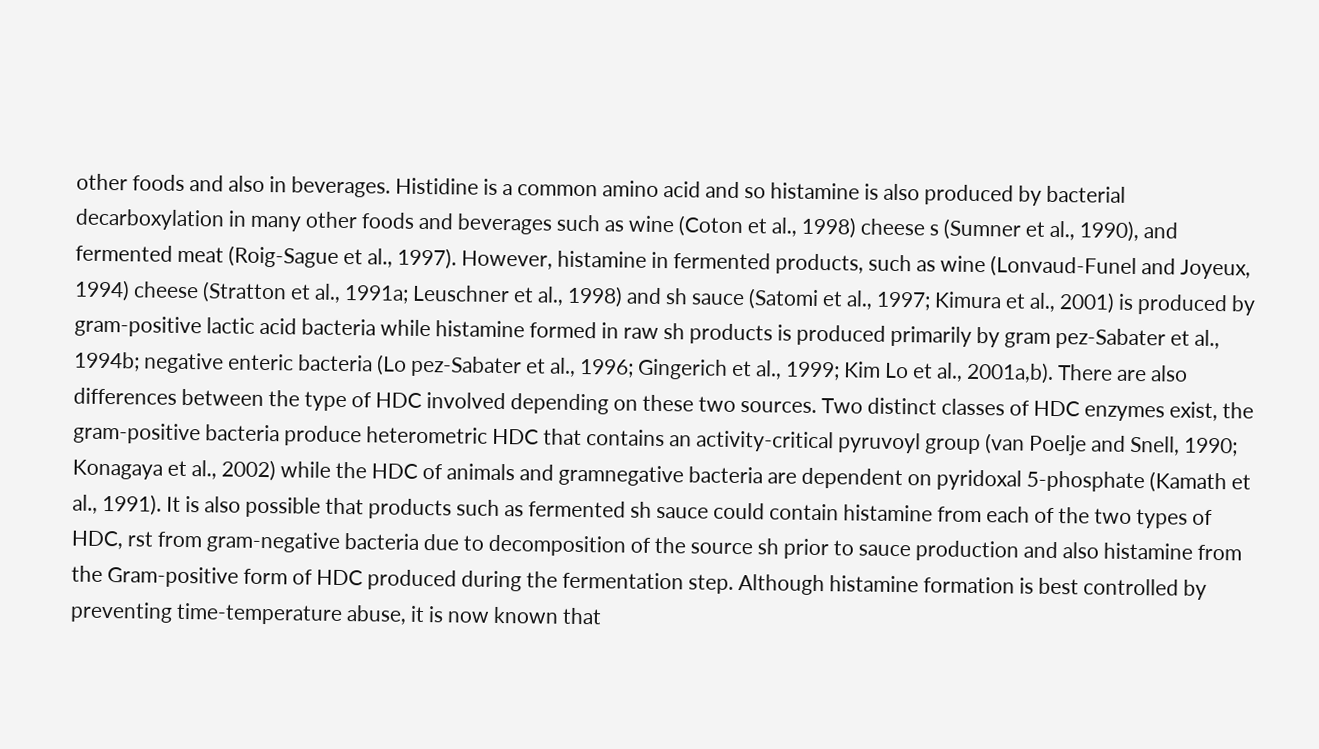other foods and also in beverages. Histidine is a common amino acid and so histamine is also produced by bacterial decarboxylation in many other foods and beverages such as wine (Coton et al., 1998) cheese s (Sumner et al., 1990), and fermented meat (Roig-Sague et al., 1997). However, histamine in fermented products, such as wine (Lonvaud-Funel and Joyeux, 1994) cheese (Stratton et al., 1991a; Leuschner et al., 1998) and sh sauce (Satomi et al., 1997; Kimura et al., 2001) is produced by gram-positive lactic acid bacteria while histamine formed in raw sh products is produced primarily by gram pez-Sabater et al., 1994b; negative enteric bacteria (Lo pez-Sabater et al., 1996; Gingerich et al., 1999; Kim Lo et al., 2001a,b). There are also differences between the type of HDC involved depending on these two sources. Two distinct classes of HDC enzymes exist, the gram-positive bacteria produce heterometric HDC that contains an activity-critical pyruvoyl group (van Poelje and Snell, 1990; Konagaya et al., 2002) while the HDC of animals and gramnegative bacteria are dependent on pyridoxal 5-phosphate (Kamath et al., 1991). It is also possible that products such as fermented sh sauce could contain histamine from each of the two types of HDC, rst from gram-negative bacteria due to decomposition of the source sh prior to sauce production and also histamine from the Gram-positive form of HDC produced during the fermentation step. Although histamine formation is best controlled by preventing time-temperature abuse, it is now known that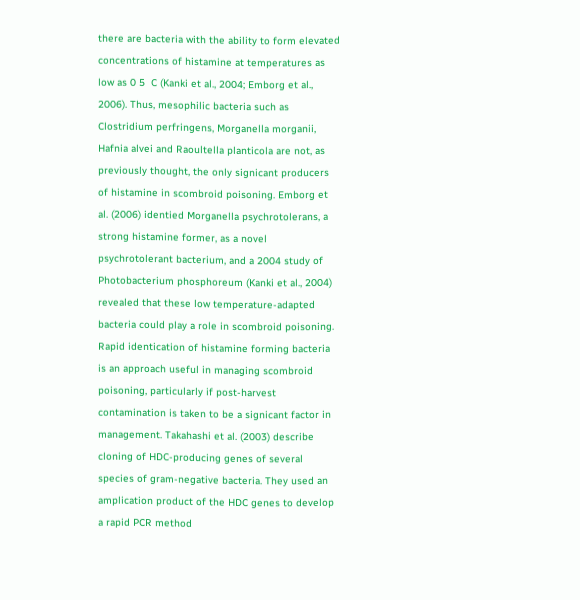there are bacteria with the ability to form elevated concentrations of histamine at temperatures as low as 0 5  C (Kanki et al., 2004; Emborg et al., 2006). Thus, mesophilic bacteria such as Clostridium perfringens, Morganella morganii, Hafnia alvei and Raoultella planticola are not, as previously thought, the only signicant producers of histamine in scombroid poisoning. Emborg et al. (2006) identied Morganella psychrotolerans, a strong histamine former, as a novel psychrotolerant bacterium, and a 2004 study of Photobacterium phosphoreum (Kanki et al., 2004) revealed that these low temperature-adapted bacteria could play a role in scombroid poisoning. Rapid identication of histamine forming bacteria is an approach useful in managing scombroid poisoning, particularly if post-harvest contamination is taken to be a signicant factor in management. Takahashi et al. (2003) describe cloning of HDC-producing genes of several species of gram-negative bacteria. They used an amplication product of the HDC genes to develop a rapid PCR method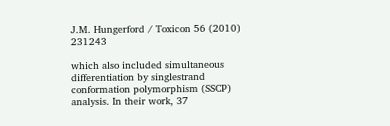J.M. Hungerford / Toxicon 56 (2010) 231243

which also included simultaneous differentiation by singlestrand conformation polymorphism (SSCP) analysis. In their work, 37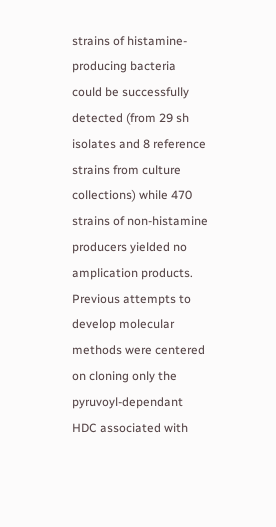strains of histamine-producing bacteria could be successfully detected (from 29 sh isolates and 8 reference strains from culture collections) while 470 strains of non-histamine producers yielded no amplication products. Previous attempts to develop molecular methods were centered on cloning only the pyruvoyl-dependant HDC associated with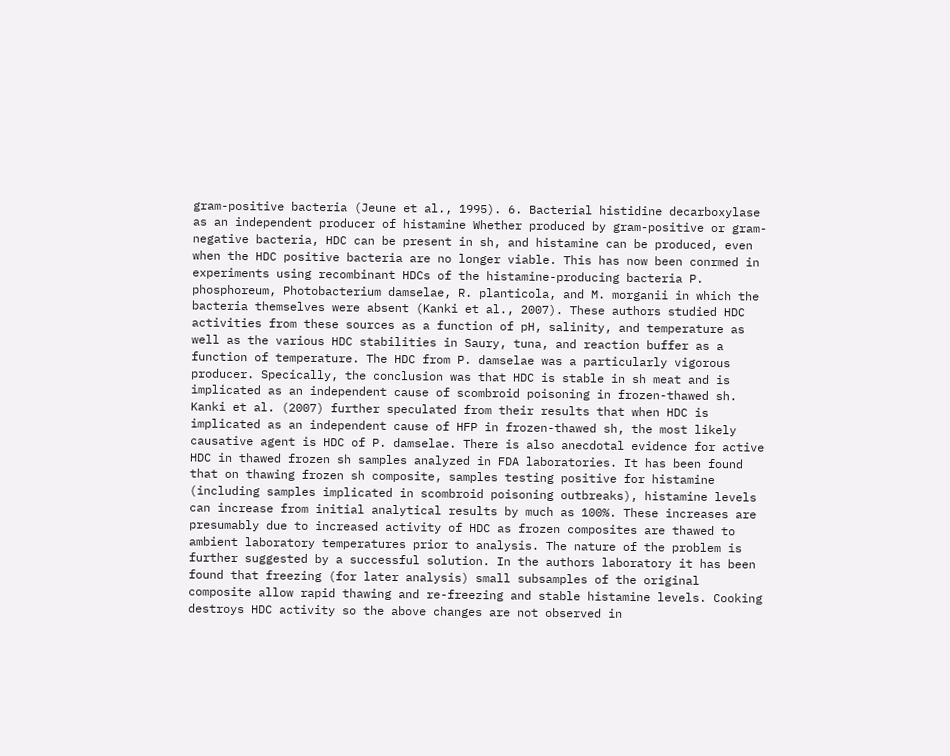gram-positive bacteria (Jeune et al., 1995). 6. Bacterial histidine decarboxylase as an independent producer of histamine Whether produced by gram-positive or gram-negative bacteria, HDC can be present in sh, and histamine can be produced, even when the HDC positive bacteria are no longer viable. This has now been conrmed in experiments using recombinant HDCs of the histamine-producing bacteria P. phosphoreum, Photobacterium damselae, R. planticola, and M. morganii in which the bacteria themselves were absent (Kanki et al., 2007). These authors studied HDC activities from these sources as a function of pH, salinity, and temperature as well as the various HDC stabilities in Saury, tuna, and reaction buffer as a function of temperature. The HDC from P. damselae was a particularly vigorous producer. Specically, the conclusion was that HDC is stable in sh meat and is implicated as an independent cause of scombroid poisoning in frozen-thawed sh. Kanki et al. (2007) further speculated from their results that when HDC is implicated as an independent cause of HFP in frozen-thawed sh, the most likely causative agent is HDC of P. damselae. There is also anecdotal evidence for active HDC in thawed frozen sh samples analyzed in FDA laboratories. It has been found that on thawing frozen sh composite, samples testing positive for histamine (including samples implicated in scombroid poisoning outbreaks), histamine levels can increase from initial analytical results by much as 100%. These increases are presumably due to increased activity of HDC as frozen composites are thawed to ambient laboratory temperatures prior to analysis. The nature of the problem is further suggested by a successful solution. In the authors laboratory it has been found that freezing (for later analysis) small subsamples of the original composite allow rapid thawing and re-freezing and stable histamine levels. Cooking destroys HDC activity so the above changes are not observed in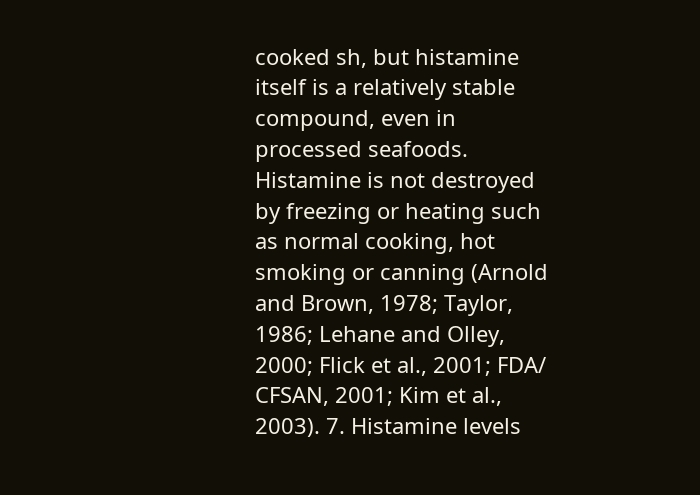cooked sh, but histamine itself is a relatively stable compound, even in processed seafoods. Histamine is not destroyed by freezing or heating such as normal cooking, hot smoking or canning (Arnold and Brown, 1978; Taylor, 1986; Lehane and Olley, 2000; Flick et al., 2001; FDA/ CFSAN, 2001; Kim et al., 2003). 7. Histamine levels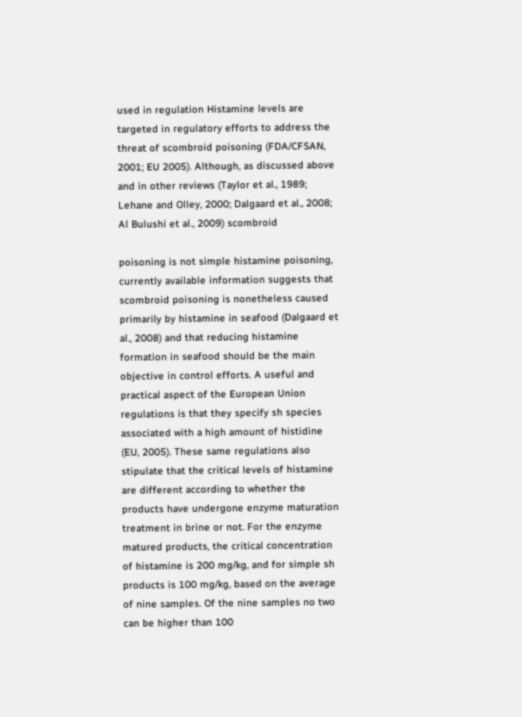used in regulation Histamine levels are targeted in regulatory efforts to address the threat of scombroid poisoning (FDA/CFSAN, 2001; EU 2005). Although, as discussed above and in other reviews (Taylor et al., 1989; Lehane and Olley, 2000; Dalgaard et al., 2008; Al Bulushi et al., 2009) scombroid

poisoning is not simple histamine poisoning, currently available information suggests that scombroid poisoning is nonetheless caused primarily by histamine in seafood (Dalgaard et al., 2008) and that reducing histamine formation in seafood should be the main objective in control efforts. A useful and practical aspect of the European Union regulations is that they specify sh species associated with a high amount of histidine (EU, 2005). These same regulations also stipulate that the critical levels of histamine are different according to whether the products have undergone enzyme maturation treatment in brine or not. For the enzyme matured products, the critical concentration of histamine is 200 mg/kg, and for simple sh products is 100 mg/kg, based on the average of nine samples. Of the nine samples no two can be higher than 100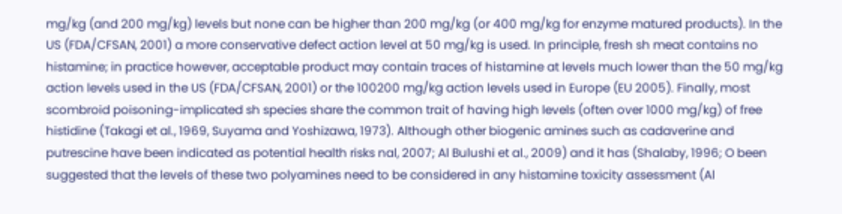mg/kg (and 200 mg/kg) levels but none can be higher than 200 mg/kg (or 400 mg/kg for enzyme matured products). In the US (FDA/CFSAN, 2001) a more conservative defect action level at 50 mg/kg is used. In principle, fresh sh meat contains no histamine; in practice however, acceptable product may contain traces of histamine at levels much lower than the 50 mg/kg action levels used in the US (FDA/CFSAN, 2001) or the 100200 mg/kg action levels used in Europe (EU 2005). Finally, most scombroid poisoning-implicated sh species share the common trait of having high levels (often over 1000 mg/kg) of free histidine (Takagi et al., 1969, Suyama and Yoshizawa, 1973). Although other biogenic amines such as cadaverine and putrescine have been indicated as potential health risks nal, 2007; Al Bulushi et al., 2009) and it has (Shalaby, 1996; O been suggested that the levels of these two polyamines need to be considered in any histamine toxicity assessment (Al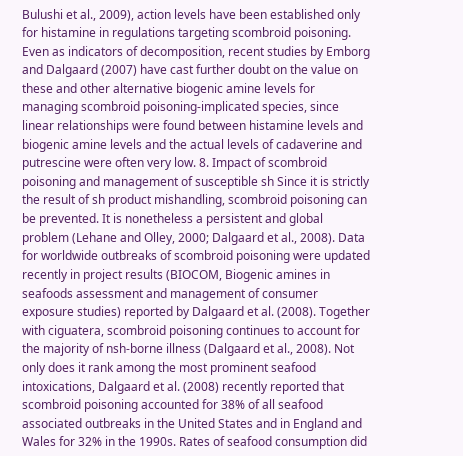Bulushi et al., 2009), action levels have been established only for histamine in regulations targeting scombroid poisoning. Even as indicators of decomposition, recent studies by Emborg and Dalgaard (2007) have cast further doubt on the value on these and other alternative biogenic amine levels for managing scombroid poisoning-implicated species, since linear relationships were found between histamine levels and biogenic amine levels and the actual levels of cadaverine and putrescine were often very low. 8. Impact of scombroid poisoning and management of susceptible sh Since it is strictly the result of sh product mishandling, scombroid poisoning can be prevented. It is nonetheless a persistent and global problem (Lehane and Olley, 2000; Dalgaard et al., 2008). Data for worldwide outbreaks of scombroid poisoning were updated recently in project results (BIOCOM, Biogenic amines in seafoods assessment and management of consumer exposure studies) reported by Dalgaard et al. (2008). Together with ciguatera, scombroid poisoning continues to account for the majority of nsh-borne illness (Dalgaard et al., 2008). Not only does it rank among the most prominent seafood intoxications, Dalgaard et al. (2008) recently reported that scombroid poisoning accounted for 38% of all seafood associated outbreaks in the United States and in England and Wales for 32% in the 1990s. Rates of seafood consumption did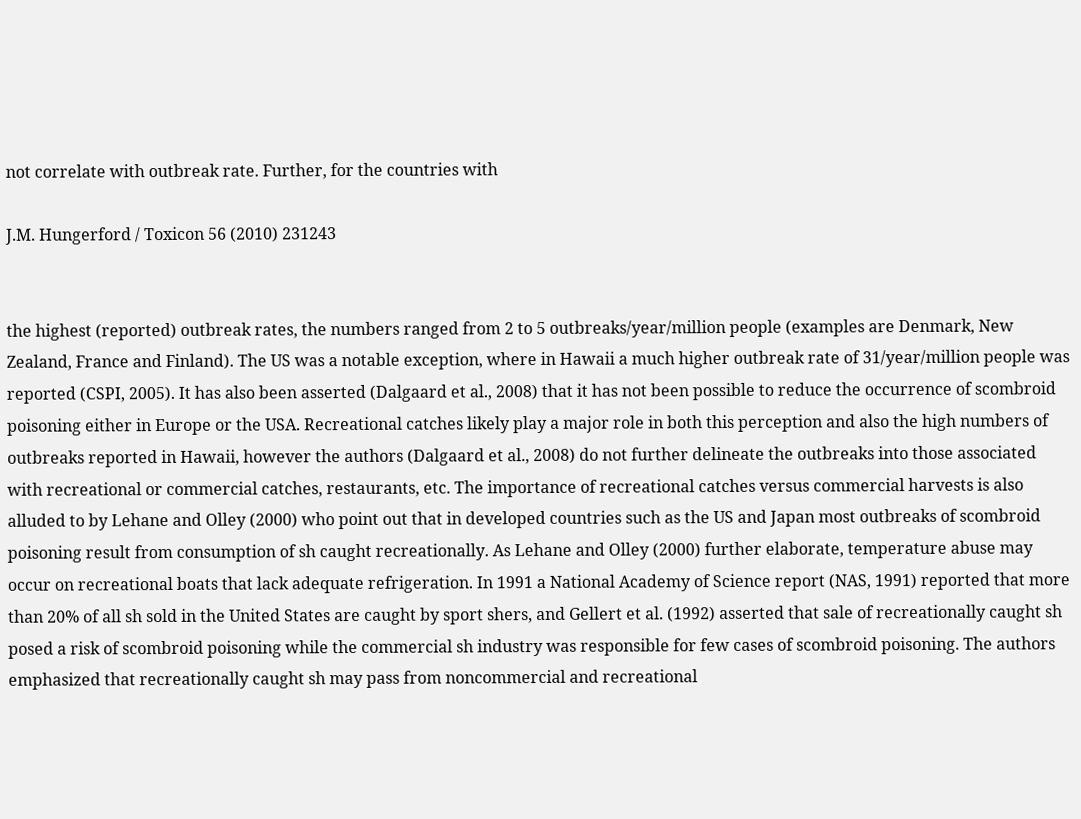not correlate with outbreak rate. Further, for the countries with

J.M. Hungerford / Toxicon 56 (2010) 231243


the highest (reported) outbreak rates, the numbers ranged from 2 to 5 outbreaks/year/million people (examples are Denmark, New Zealand, France and Finland). The US was a notable exception, where in Hawaii a much higher outbreak rate of 31/year/million people was reported (CSPI, 2005). It has also been asserted (Dalgaard et al., 2008) that it has not been possible to reduce the occurrence of scombroid poisoning either in Europe or the USA. Recreational catches likely play a major role in both this perception and also the high numbers of outbreaks reported in Hawaii, however the authors (Dalgaard et al., 2008) do not further delineate the outbreaks into those associated with recreational or commercial catches, restaurants, etc. The importance of recreational catches versus commercial harvests is also alluded to by Lehane and Olley (2000) who point out that in developed countries such as the US and Japan most outbreaks of scombroid poisoning result from consumption of sh caught recreationally. As Lehane and Olley (2000) further elaborate, temperature abuse may occur on recreational boats that lack adequate refrigeration. In 1991 a National Academy of Science report (NAS, 1991) reported that more than 20% of all sh sold in the United States are caught by sport shers, and Gellert et al. (1992) asserted that sale of recreationally caught sh posed a risk of scombroid poisoning while the commercial sh industry was responsible for few cases of scombroid poisoning. The authors emphasized that recreationally caught sh may pass from noncommercial and recreational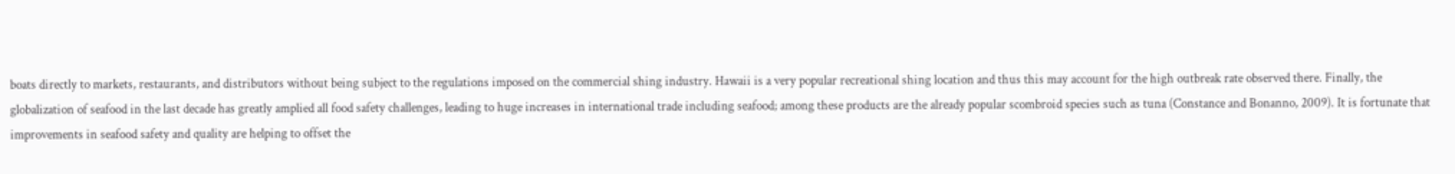boats directly to markets, restaurants, and distributors without being subject to the regulations imposed on the commercial shing industry. Hawaii is a very popular recreational shing location and thus this may account for the high outbreak rate observed there. Finally, the globalization of seafood in the last decade has greatly amplied all food safety challenges, leading to huge increases in international trade including seafood; among these products are the already popular scombroid species such as tuna (Constance and Bonanno, 2009). It is fortunate that improvements in seafood safety and quality are helping to offset the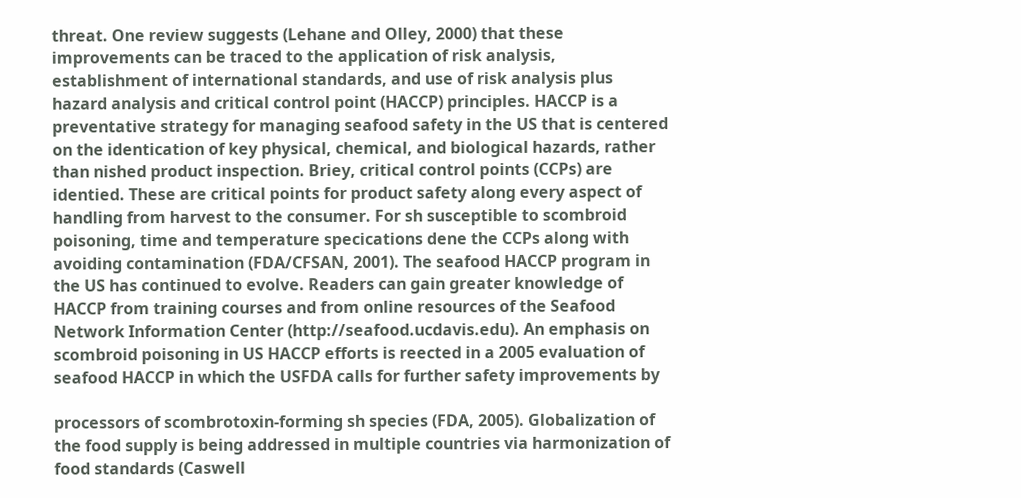threat. One review suggests (Lehane and Olley, 2000) that these improvements can be traced to the application of risk analysis, establishment of international standards, and use of risk analysis plus hazard analysis and critical control point (HACCP) principles. HACCP is a preventative strategy for managing seafood safety in the US that is centered on the identication of key physical, chemical, and biological hazards, rather than nished product inspection. Briey, critical control points (CCPs) are identied. These are critical points for product safety along every aspect of handling from harvest to the consumer. For sh susceptible to scombroid poisoning, time and temperature specications dene the CCPs along with avoiding contamination (FDA/CFSAN, 2001). The seafood HACCP program in the US has continued to evolve. Readers can gain greater knowledge of HACCP from training courses and from online resources of the Seafood Network Information Center (http://seafood.ucdavis.edu). An emphasis on scombroid poisoning in US HACCP efforts is reected in a 2005 evaluation of seafood HACCP in which the USFDA calls for further safety improvements by

processors of scombrotoxin-forming sh species (FDA, 2005). Globalization of the food supply is being addressed in multiple countries via harmonization of food standards (Caswell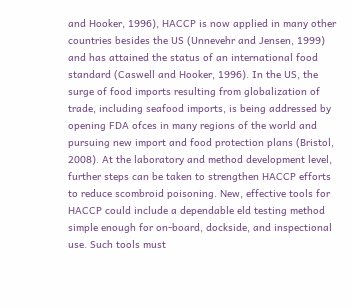and Hooker, 1996), HACCP is now applied in many other countries besides the US (Unnevehr and Jensen, 1999) and has attained the status of an international food standard (Caswell and Hooker, 1996). In the US, the surge of food imports resulting from globalization of trade, including seafood imports, is being addressed by opening FDA ofces in many regions of the world and pursuing new import and food protection plans (Bristol, 2008). At the laboratory and method development level, further steps can be taken to strengthen HACCP efforts to reduce scombroid poisoning. New, effective tools for HACCP could include a dependable eld testing method simple enough for on-board, dockside, and inspectional use. Such tools must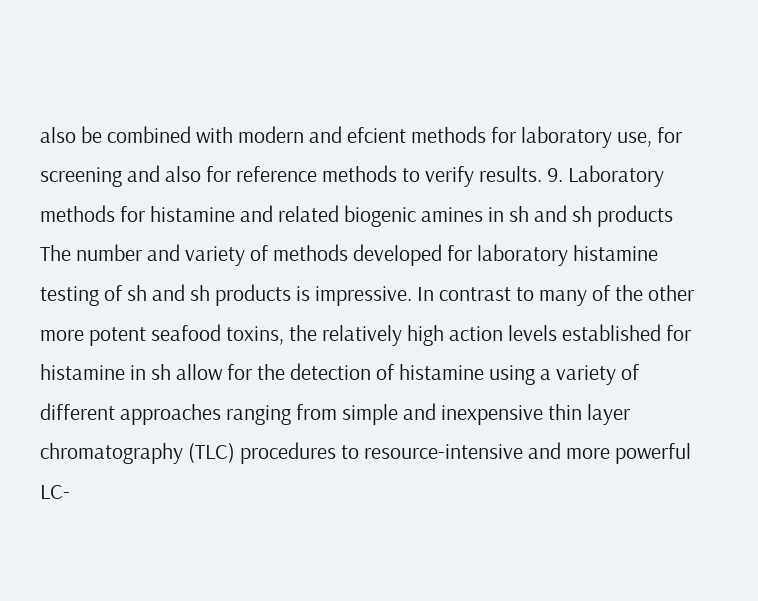also be combined with modern and efcient methods for laboratory use, for screening and also for reference methods to verify results. 9. Laboratory methods for histamine and related biogenic amines in sh and sh products The number and variety of methods developed for laboratory histamine testing of sh and sh products is impressive. In contrast to many of the other more potent seafood toxins, the relatively high action levels established for histamine in sh allow for the detection of histamine using a variety of different approaches ranging from simple and inexpensive thin layer chromatography (TLC) procedures to resource-intensive and more powerful LC-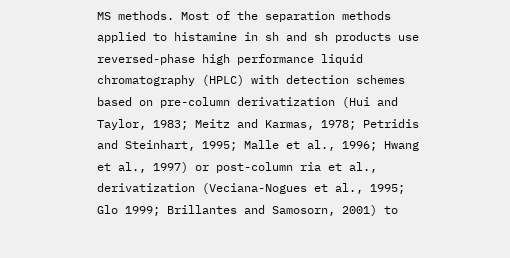MS methods. Most of the separation methods applied to histamine in sh and sh products use reversed-phase high performance liquid chromatography (HPLC) with detection schemes based on pre-column derivatization (Hui and Taylor, 1983; Meitz and Karmas, 1978; Petridis and Steinhart, 1995; Malle et al., 1996; Hwang et al., 1997) or post-column ria et al., derivatization (Veciana-Nogues et al., 1995; Glo 1999; Brillantes and Samosorn, 2001) to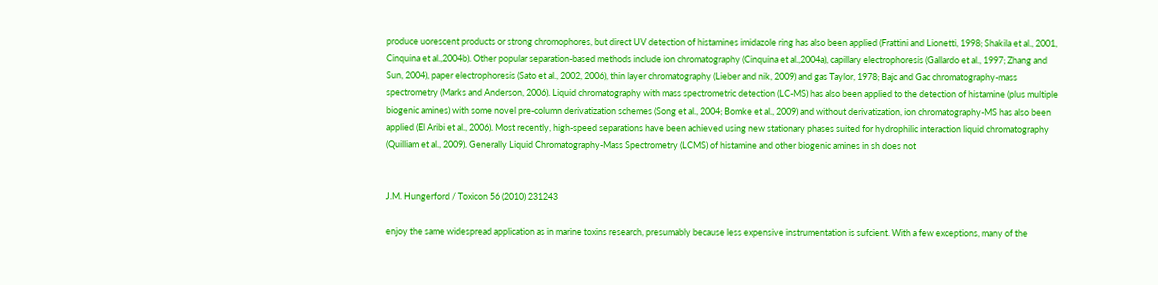produce uorescent products or strong chromophores, but direct UV detection of histamines imidazole ring has also been applied (Frattini and Lionetti, 1998; Shakila et al., 2001, Cinquina et al.,2004b). Other popular separation-based methods include ion chromatography (Cinquina et al.,2004a), capillary electrophoresis (Gallardo et al., 1997; Zhang and Sun, 2004), paper electrophoresis (Sato et al., 2002, 2006), thin layer chromatography (Lieber and nik, 2009) and gas Taylor, 1978; Bajc and Gac chromatography-mass spectrometry (Marks and Anderson, 2006). Liquid chromatography with mass spectrometric detection (LC-MS) has also been applied to the detection of histamine (plus multiple biogenic amines) with some novel pre-column derivatization schemes (Song et al., 2004; Bomke et al., 2009) and without derivatization, ion chromatography-MS has also been applied (El Aribi et al., 2006). Most recently, high-speed separations have been achieved using new stationary phases suited for hydrophilic interaction liquid chromatography (Quilliam et al., 2009). Generally Liquid Chromatography-Mass Spectrometry (LCMS) of histamine and other biogenic amines in sh does not


J.M. Hungerford / Toxicon 56 (2010) 231243

enjoy the same widespread application as in marine toxins research, presumably because less expensive instrumentation is sufcient. With a few exceptions, many of the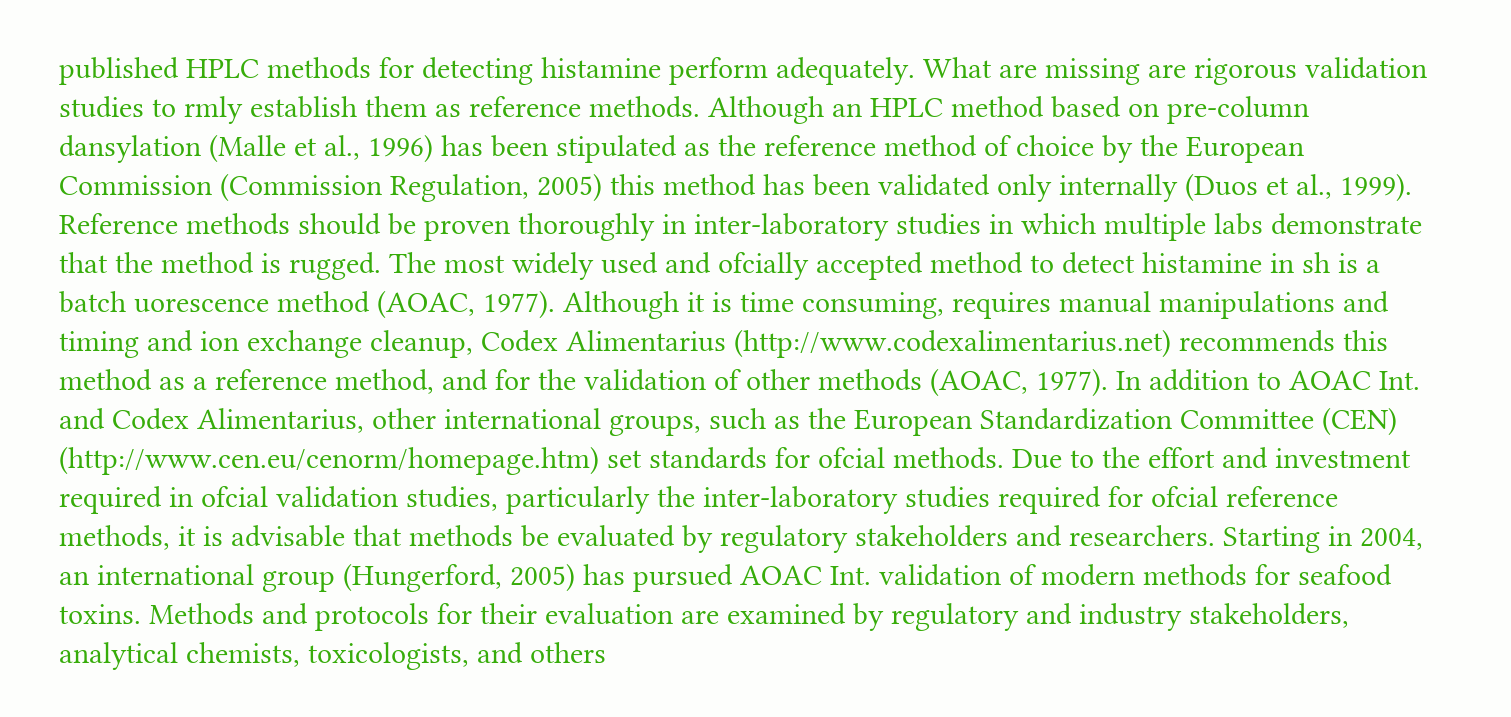published HPLC methods for detecting histamine perform adequately. What are missing are rigorous validation studies to rmly establish them as reference methods. Although an HPLC method based on pre-column dansylation (Malle et al., 1996) has been stipulated as the reference method of choice by the European Commission (Commission Regulation, 2005) this method has been validated only internally (Duos et al., 1999). Reference methods should be proven thoroughly in inter-laboratory studies in which multiple labs demonstrate that the method is rugged. The most widely used and ofcially accepted method to detect histamine in sh is a batch uorescence method (AOAC, 1977). Although it is time consuming, requires manual manipulations and timing and ion exchange cleanup, Codex Alimentarius (http://www.codexalimentarius.net) recommends this method as a reference method, and for the validation of other methods (AOAC, 1977). In addition to AOAC Int. and Codex Alimentarius, other international groups, such as the European Standardization Committee (CEN) (http://www.cen.eu/cenorm/homepage.htm) set standards for ofcial methods. Due to the effort and investment required in ofcial validation studies, particularly the inter-laboratory studies required for ofcial reference methods, it is advisable that methods be evaluated by regulatory stakeholders and researchers. Starting in 2004, an international group (Hungerford, 2005) has pursued AOAC Int. validation of modern methods for seafood toxins. Methods and protocols for their evaluation are examined by regulatory and industry stakeholders, analytical chemists, toxicologists, and others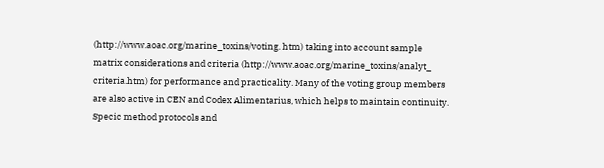(http://www.aoac.org/marine_toxins/voting. htm) taking into account sample matrix considerations and criteria (http://www.aoac.org/marine_toxins/analyt_ criteria.htm) for performance and practicality. Many of the voting group members are also active in CEN and Codex Alimentarius, which helps to maintain continuity. Specic method protocols and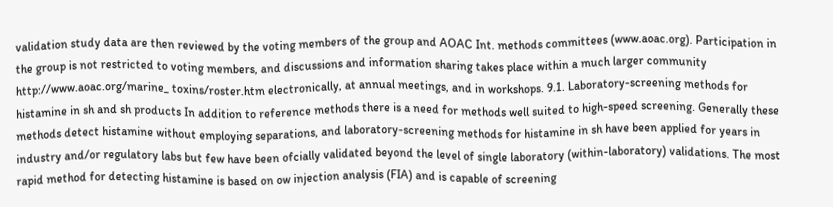validation study data are then reviewed by the voting members of the group and AOAC Int. methods committees (www.aoac.org). Participation in the group is not restricted to voting members, and discussions and information sharing takes place within a much larger community http://www.aoac.org/marine_ toxins/roster.htm electronically, at annual meetings, and in workshops. 9.1. Laboratory-screening methods for histamine in sh and sh products In addition to reference methods there is a need for methods well suited to high-speed screening. Generally these methods detect histamine without employing separations, and laboratory-screening methods for histamine in sh have been applied for years in industry and/or regulatory labs but few have been ofcially validated beyond the level of single laboratory (within-laboratory) validations. The most rapid method for detecting histamine is based on ow injection analysis (FIA) and is capable of screening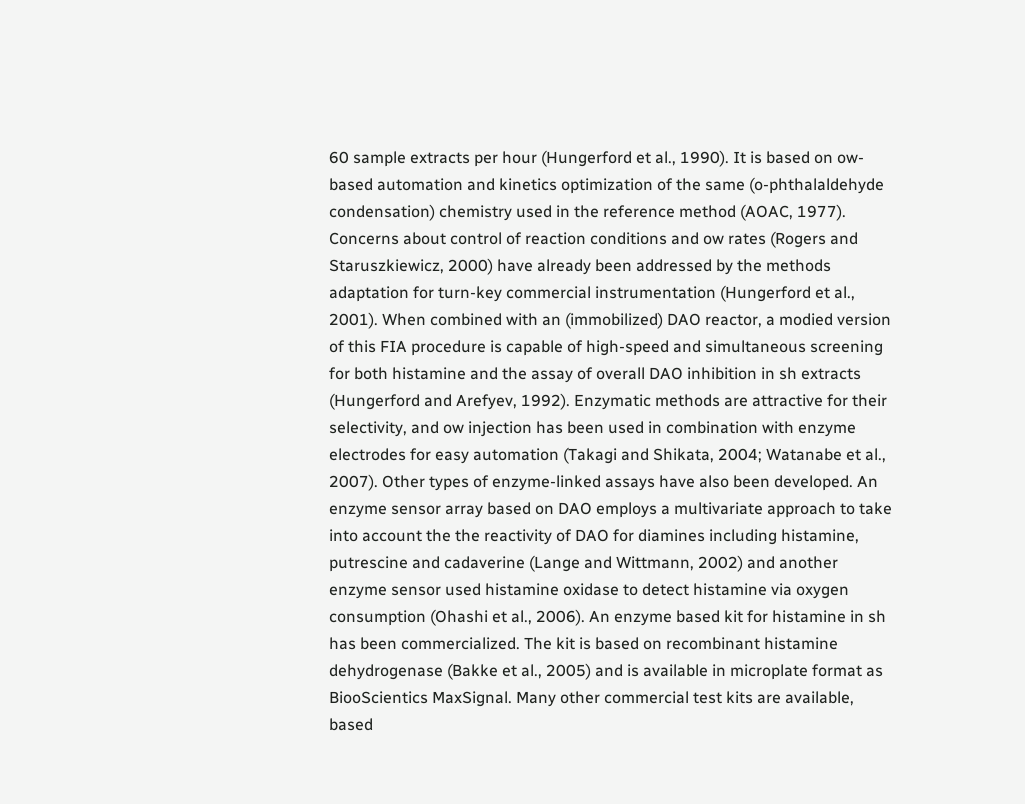60 sample extracts per hour (Hungerford et al., 1990). It is based on ow-based automation and kinetics optimization of the same (o-phthalaldehyde condensation) chemistry used in the reference method (AOAC, 1977). Concerns about control of reaction conditions and ow rates (Rogers and Staruszkiewicz, 2000) have already been addressed by the methods adaptation for turn-key commercial instrumentation (Hungerford et al., 2001). When combined with an (immobilized) DAO reactor, a modied version of this FIA procedure is capable of high-speed and simultaneous screening for both histamine and the assay of overall DAO inhibition in sh extracts (Hungerford and Arefyev, 1992). Enzymatic methods are attractive for their selectivity, and ow injection has been used in combination with enzyme electrodes for easy automation (Takagi and Shikata, 2004; Watanabe et al., 2007). Other types of enzyme-linked assays have also been developed. An enzyme sensor array based on DAO employs a multivariate approach to take into account the the reactivity of DAO for diamines including histamine, putrescine and cadaverine (Lange and Wittmann, 2002) and another enzyme sensor used histamine oxidase to detect histamine via oxygen consumption (Ohashi et al., 2006). An enzyme based kit for histamine in sh has been commercialized. The kit is based on recombinant histamine dehydrogenase (Bakke et al., 2005) and is available in microplate format as BiooScientics MaxSignal. Many other commercial test kits are available, based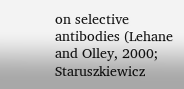on selective antibodies (Lehane and Olley, 2000; Staruszkiewicz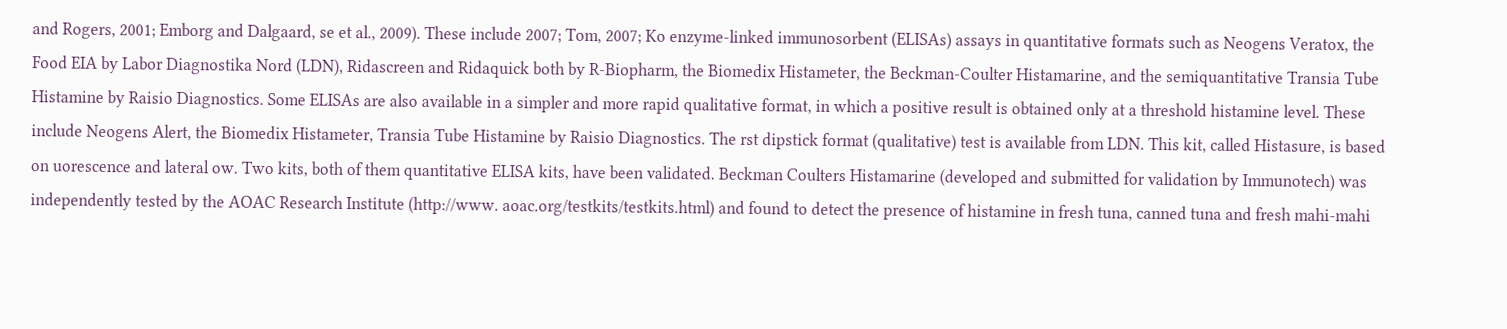and Rogers, 2001; Emborg and Dalgaard, se et al., 2009). These include 2007; Tom, 2007; Ko enzyme-linked immunosorbent (ELISAs) assays in quantitative formats such as Neogens Veratox, the Food EIA by Labor Diagnostika Nord (LDN), Ridascreen and Ridaquick both by R-Biopharm, the Biomedix Histameter, the Beckman-Coulter Histamarine, and the semiquantitative Transia Tube Histamine by Raisio Diagnostics. Some ELISAs are also available in a simpler and more rapid qualitative format, in which a positive result is obtained only at a threshold histamine level. These include Neogens Alert, the Biomedix Histameter, Transia Tube Histamine by Raisio Diagnostics. The rst dipstick format (qualitative) test is available from LDN. This kit, called Histasure, is based on uorescence and lateral ow. Two kits, both of them quantitative ELISA kits, have been validated. Beckman Coulters Histamarine (developed and submitted for validation by Immunotech) was independently tested by the AOAC Research Institute (http://www. aoac.org/testkits/testkits.html) and found to detect the presence of histamine in fresh tuna, canned tuna and fresh mahi-mahi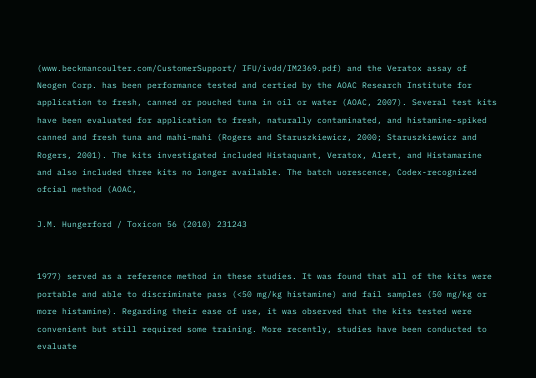(www.beckmancoulter.com/CustomerSupport/ IFU/ivdd/IM2369.pdf) and the Veratox assay of Neogen Corp. has been performance tested and certied by the AOAC Research Institute for application to fresh, canned or pouched tuna in oil or water (AOAC, 2007). Several test kits have been evaluated for application to fresh, naturally contaminated, and histamine-spiked canned and fresh tuna and mahi-mahi (Rogers and Staruszkiewicz, 2000; Staruszkiewicz and Rogers, 2001). The kits investigated included Histaquant, Veratox, Alert, and Histamarine and also included three kits no longer available. The batch uorescence, Codex-recognized ofcial method (AOAC,

J.M. Hungerford / Toxicon 56 (2010) 231243


1977) served as a reference method in these studies. It was found that all of the kits were portable and able to discriminate pass (<50 mg/kg histamine) and fail samples (50 mg/kg or more histamine). Regarding their ease of use, it was observed that the kits tested were convenient but still required some training. More recently, studies have been conducted to evaluate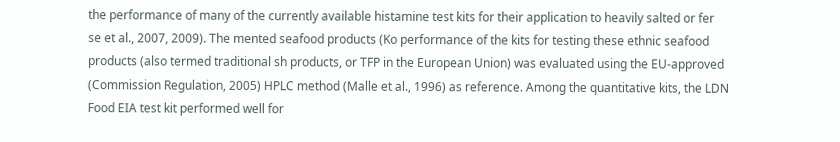the performance of many of the currently available histamine test kits for their application to heavily salted or fer se et al., 2007, 2009). The mented seafood products (Ko performance of the kits for testing these ethnic seafood products (also termed traditional sh products, or TFP in the European Union) was evaluated using the EU-approved (Commission Regulation, 2005) HPLC method (Malle et al., 1996) as reference. Among the quantitative kits, the LDN Food EIA test kit performed well for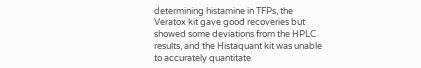determining histamine in TFPs, the Veratox kit gave good recoveries but showed some deviations from the HPLC results, and the Histaquant kit was unable to accurately quantitate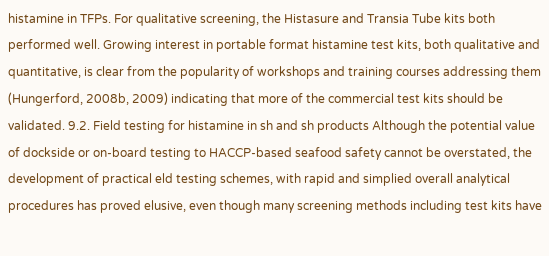histamine in TFPs. For qualitative screening, the Histasure and Transia Tube kits both performed well. Growing interest in portable format histamine test kits, both qualitative and quantitative, is clear from the popularity of workshops and training courses addressing them (Hungerford, 2008b, 2009) indicating that more of the commercial test kits should be validated. 9.2. Field testing for histamine in sh and sh products Although the potential value of dockside or on-board testing to HACCP-based seafood safety cannot be overstated, the development of practical eld testing schemes, with rapid and simplied overall analytical procedures has proved elusive, even though many screening methods including test kits have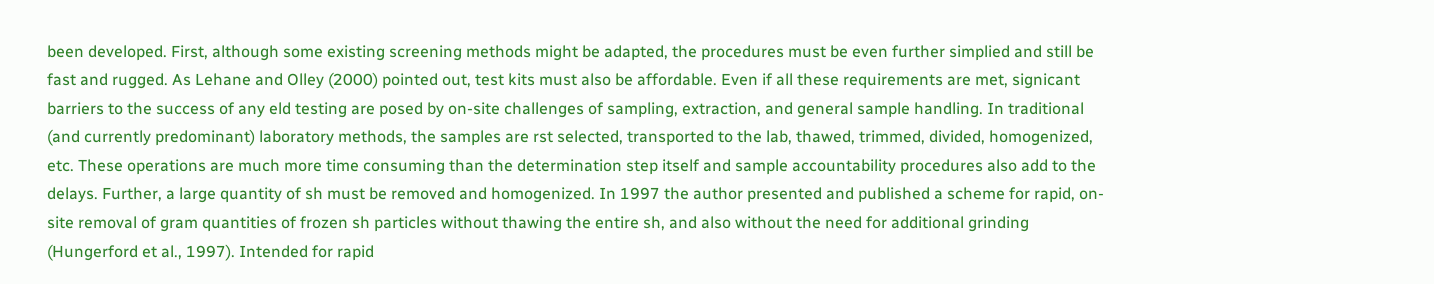been developed. First, although some existing screening methods might be adapted, the procedures must be even further simplied and still be fast and rugged. As Lehane and Olley (2000) pointed out, test kits must also be affordable. Even if all these requirements are met, signicant barriers to the success of any eld testing are posed by on-site challenges of sampling, extraction, and general sample handling. In traditional (and currently predominant) laboratory methods, the samples are rst selected, transported to the lab, thawed, trimmed, divided, homogenized, etc. These operations are much more time consuming than the determination step itself and sample accountability procedures also add to the delays. Further, a large quantity of sh must be removed and homogenized. In 1997 the author presented and published a scheme for rapid, on-site removal of gram quantities of frozen sh particles without thawing the entire sh, and also without the need for additional grinding (Hungerford et al., 1997). Intended for rapid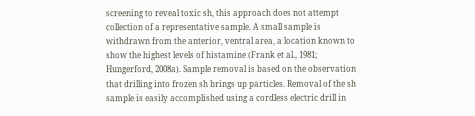screening to reveal toxic sh, this approach does not attempt collection of a representative sample. A small sample is withdrawn from the anterior, ventral area, a location known to show the highest levels of histamine (Frank et al., 1981; Hungerford, 2008a). Sample removal is based on the observation that drilling into frozen sh brings up particles. Removal of the sh sample is easily accomplished using a cordless electric drill in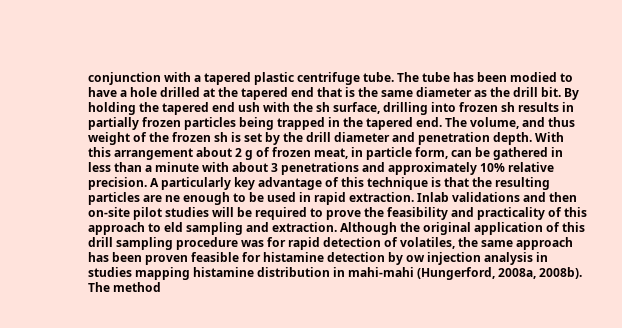conjunction with a tapered plastic centrifuge tube. The tube has been modied to have a hole drilled at the tapered end that is the same diameter as the drill bit. By holding the tapered end ush with the sh surface, drilling into frozen sh results in partially frozen particles being trapped in the tapered end. The volume, and thus weight of the frozen sh is set by the drill diameter and penetration depth. With this arrangement about 2 g of frozen meat, in particle form, can be gathered in less than a minute with about 3 penetrations and approximately 10% relative precision. A particularly key advantage of this technique is that the resulting particles are ne enough to be used in rapid extraction. Inlab validations and then on-site pilot studies will be required to prove the feasibility and practicality of this approach to eld sampling and extraction. Although the original application of this drill sampling procedure was for rapid detection of volatiles, the same approach has been proven feasible for histamine detection by ow injection analysis in studies mapping histamine distribution in mahi-mahi (Hungerford, 2008a, 2008b). The method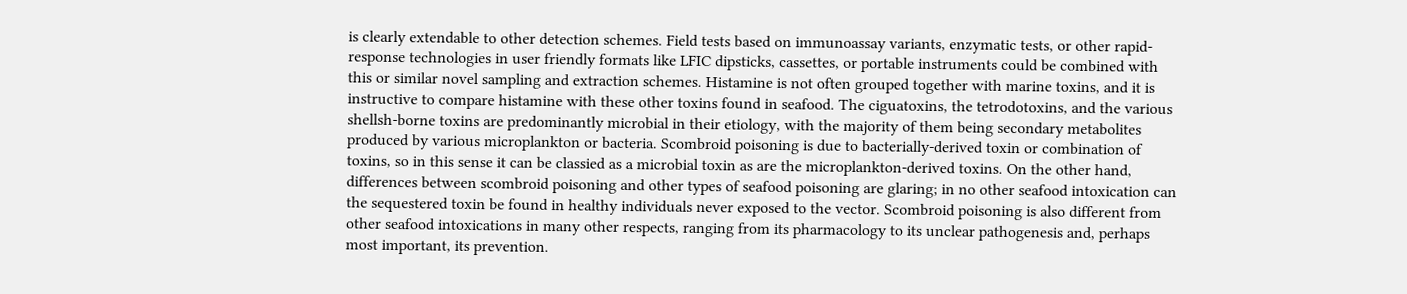is clearly extendable to other detection schemes. Field tests based on immunoassay variants, enzymatic tests, or other rapid-response technologies in user friendly formats like LFIC dipsticks, cassettes, or portable instruments could be combined with this or similar novel sampling and extraction schemes. Histamine is not often grouped together with marine toxins, and it is instructive to compare histamine with these other toxins found in seafood. The ciguatoxins, the tetrodotoxins, and the various shellsh-borne toxins are predominantly microbial in their etiology, with the majority of them being secondary metabolites produced by various microplankton or bacteria. Scombroid poisoning is due to bacterially-derived toxin or combination of toxins, so in this sense it can be classied as a microbial toxin as are the microplankton-derived toxins. On the other hand, differences between scombroid poisoning and other types of seafood poisoning are glaring; in no other seafood intoxication can the sequestered toxin be found in healthy individuals never exposed to the vector. Scombroid poisoning is also different from other seafood intoxications in many other respects, ranging from its pharmacology to its unclear pathogenesis and, perhaps most important, its prevention.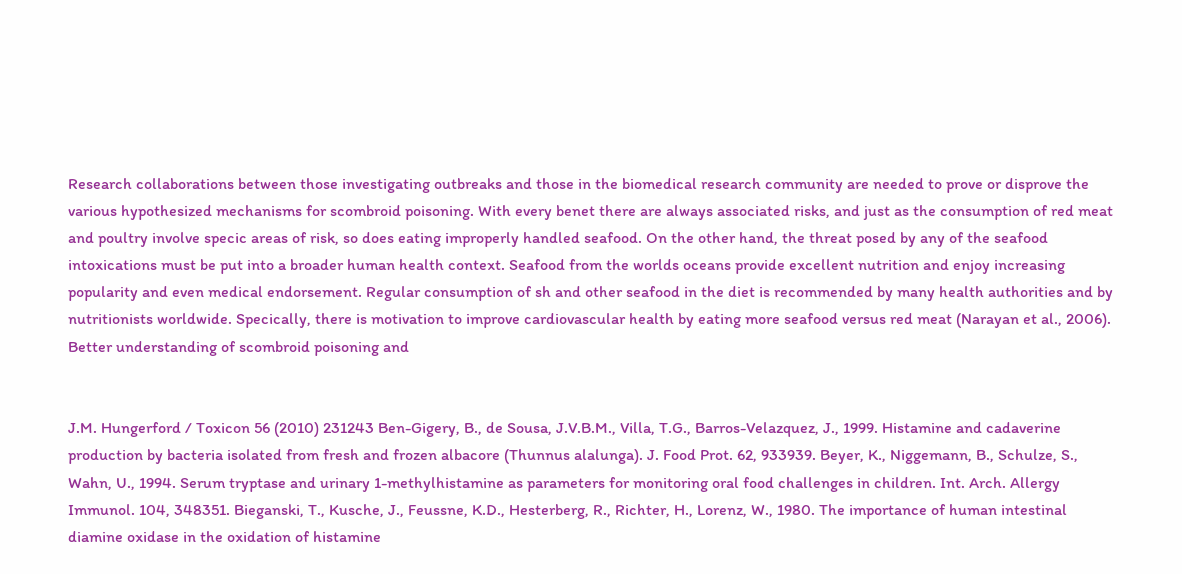Research collaborations between those investigating outbreaks and those in the biomedical research community are needed to prove or disprove the various hypothesized mechanisms for scombroid poisoning. With every benet there are always associated risks, and just as the consumption of red meat and poultry involve specic areas of risk, so does eating improperly handled seafood. On the other hand, the threat posed by any of the seafood intoxications must be put into a broader human health context. Seafood from the worlds oceans provide excellent nutrition and enjoy increasing popularity and even medical endorsement. Regular consumption of sh and other seafood in the diet is recommended by many health authorities and by nutritionists worldwide. Specically, there is motivation to improve cardiovascular health by eating more seafood versus red meat (Narayan et al., 2006). Better understanding of scombroid poisoning and


J.M. Hungerford / Toxicon 56 (2010) 231243 Ben-Gigery, B., de Sousa, J.V.B.M., Villa, T.G., Barros-Velazquez, J., 1999. Histamine and cadaverine production by bacteria isolated from fresh and frozen albacore (Thunnus alalunga). J. Food Prot. 62, 933939. Beyer, K., Niggemann, B., Schulze, S., Wahn, U., 1994. Serum tryptase and urinary 1-methylhistamine as parameters for monitoring oral food challenges in children. Int. Arch. Allergy Immunol. 104, 348351. Bieganski, T., Kusche, J., Feussne, K.D., Hesterberg, R., Richter, H., Lorenz, W., 1980. The importance of human intestinal diamine oxidase in the oxidation of histamine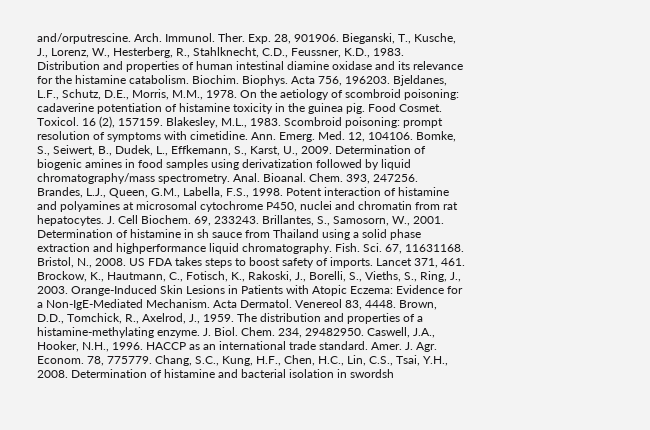and/orputrescine. Arch. Immunol. Ther. Exp. 28, 901906. Bieganski, T., Kusche, J., Lorenz, W., Hesterberg, R., Stahlknecht, C.D., Feussner, K.D., 1983. Distribution and properties of human intestinal diamine oxidase and its relevance for the histamine catabolism. Biochim. Biophys. Acta 756, 196203. Bjeldanes, L.F., Schutz, D.E., Morris, M.M., 1978. On the aetiology of scombroid poisoning: cadaverine potentiation of histamine toxicity in the guinea pig. Food Cosmet. Toxicol. 16 (2), 157159. Blakesley, M.L., 1983. Scombroid poisoning: prompt resolution of symptoms with cimetidine. Ann. Emerg. Med. 12, 104106. Bomke, S., Seiwert, B., Dudek, L., Effkemann, S., Karst, U., 2009. Determination of biogenic amines in food samples using derivatization followed by liquid chromatography/mass spectrometry. Anal. Bioanal. Chem. 393, 247256. Brandes, L.J., Queen, G.M., Labella, F.S., 1998. Potent interaction of histamine and polyamines at microsomal cytochrome P450, nuclei and chromatin from rat hepatocytes. J. Cell Biochem. 69, 233243. Brillantes, S., Samosorn, W., 2001. Determination of histamine in sh sauce from Thailand using a solid phase extraction and highperformance liquid chromatography. Fish. Sci. 67, 11631168. Bristol, N., 2008. US FDA takes steps to boost safety of imports. Lancet 371, 461. Brockow, K., Hautmann, C., Fotisch, K., Rakoski, J., Borelli, S., Vieths, S., Ring, J., 2003. Orange-Induced Skin Lesions in Patients with Atopic Eczema: Evidence for a Non-IgE-Mediated Mechanism. Acta Dermatol. Venereol 83, 4448. Brown, D.D., Tomchick, R., Axelrod, J., 1959. The distribution and properties of a histamine-methylating enzyme. J. Biol. Chem. 234, 29482950. Caswell, J.A., Hooker, N.H., 1996. HACCP as an international trade standard. Amer. J. Agr. Econom. 78, 775779. Chang, S.C., Kung, H.F., Chen, H.C., Lin, C.S., Tsai, Y.H., 2008. Determination of histamine and bacterial isolation in swordsh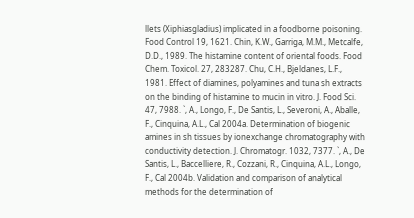llets (Xiphiasgladius) implicated in a foodborne poisoning. Food Control 19, 1621. Chin, K.W., Garriga, M.M., Metcalfe, D.D., 1989. The histamine content of oriental foods. Food Chem. Toxicol. 27, 283287. Chu, C.H., Bjeldanes, L.F., 1981. Effect of diamines, polyamines and tuna sh extracts on the binding of histamine to mucin in vitro. J. Food Sci. 47, 7988. `, A., Longo, F., De Santis, L., Severoni, A., Aballe, F., Cinquina, A.L., Cal 2004a. Determination of biogenic amines in sh tissues by ionexchange chromatography with conductivity detection. J. Chromatogr. 1032, 7377. `, A., De Santis, L., Baccelliere, R., Cozzani, R., Cinquina, A.L., Longo, F., Cal 2004b. Validation and comparison of analytical methods for the determination of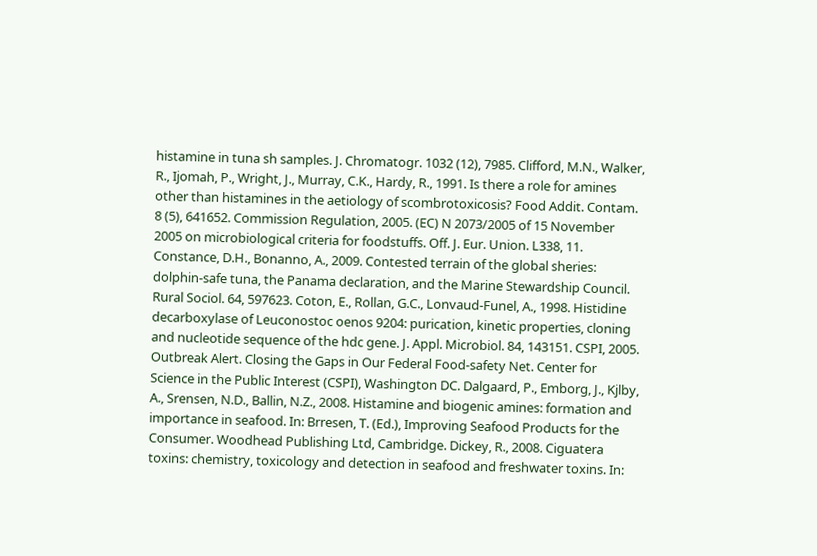histamine in tuna sh samples. J. Chromatogr. 1032 (12), 7985. Clifford, M.N., Walker, R., Ijomah, P., Wright, J., Murray, C.K., Hardy, R., 1991. Is there a role for amines other than histamines in the aetiology of scombrotoxicosis? Food Addit. Contam. 8 (5), 641652. Commission Regulation, 2005. (EC) N 2073/2005 of 15 November 2005 on microbiological criteria for foodstuffs. Off. J. Eur. Union. L338, 11. Constance, D.H., Bonanno, A., 2009. Contested terrain of the global sheries: dolphin-safe tuna, the Panama declaration, and the Marine Stewardship Council. Rural Sociol. 64, 597623. Coton, E., Rollan, G.C., Lonvaud-Funel, A., 1998. Histidine decarboxylase of Leuconostoc oenos 9204: purication, kinetic properties, cloning and nucleotide sequence of the hdc gene. J. Appl. Microbiol. 84, 143151. CSPI, 2005. Outbreak Alert. Closing the Gaps in Our Federal Food-safety Net. Center for Science in the Public Interest (CSPI), Washington DC. Dalgaard, P., Emborg, J., Kjlby, A., Srensen, N.D., Ballin, N.Z., 2008. Histamine and biogenic amines: formation and importance in seafood. In: Brresen, T. (Ed.), Improving Seafood Products for the Consumer. Woodhead Publishing Ltd, Cambridge. Dickey, R., 2008. Ciguatera toxins: chemistry, toxicology and detection in seafood and freshwater toxins. In: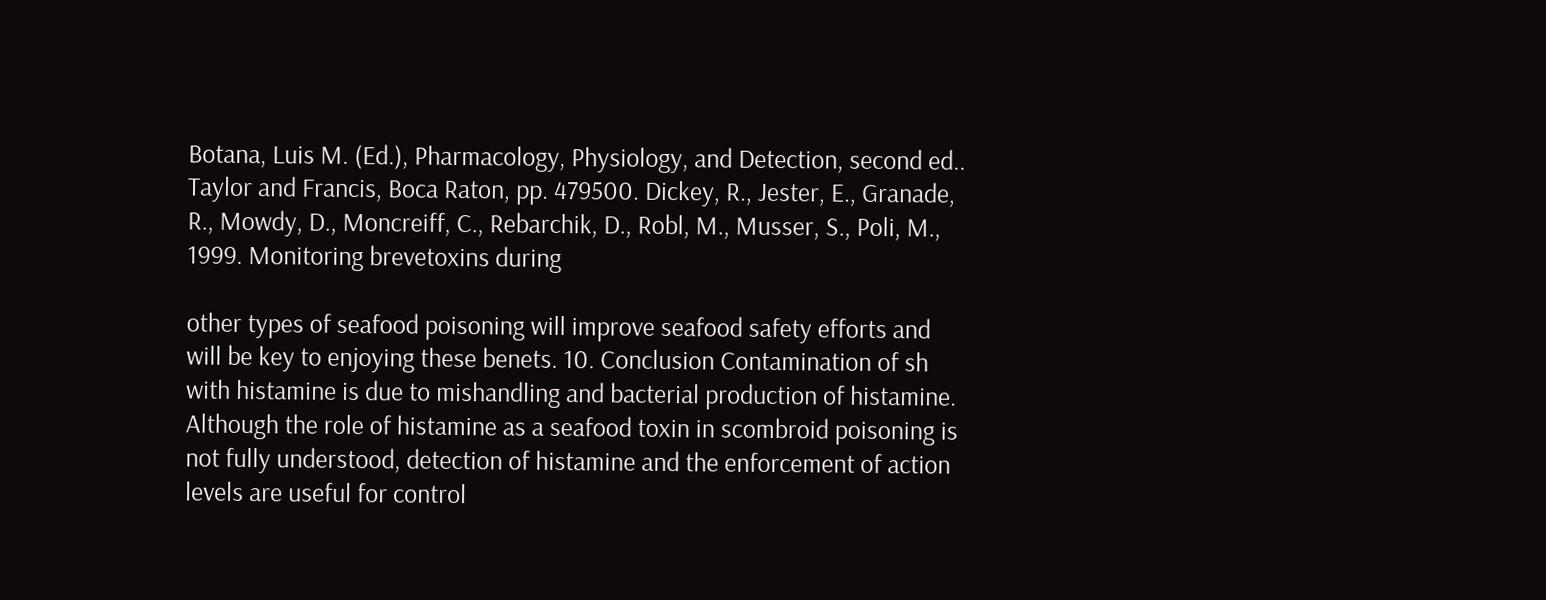Botana, Luis M. (Ed.), Pharmacology, Physiology, and Detection, second ed.. Taylor and Francis, Boca Raton, pp. 479500. Dickey, R., Jester, E., Granade, R., Mowdy, D., Moncreiff, C., Rebarchik, D., Robl, M., Musser, S., Poli, M., 1999. Monitoring brevetoxins during

other types of seafood poisoning will improve seafood safety efforts and will be key to enjoying these benets. 10. Conclusion Contamination of sh with histamine is due to mishandling and bacterial production of histamine. Although the role of histamine as a seafood toxin in scombroid poisoning is not fully understood, detection of histamine and the enforcement of action levels are useful for control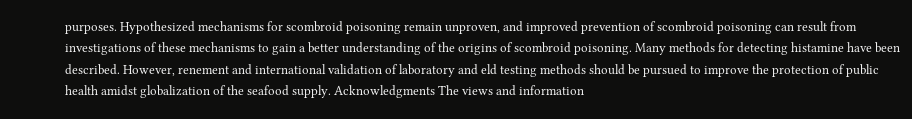purposes. Hypothesized mechanisms for scombroid poisoning remain unproven, and improved prevention of scombroid poisoning can result from investigations of these mechanisms to gain a better understanding of the origins of scombroid poisoning. Many methods for detecting histamine have been described. However, renement and international validation of laboratory and eld testing methods should be pursued to improve the protection of public health amidst globalization of the seafood supply. Acknowledgments The views and information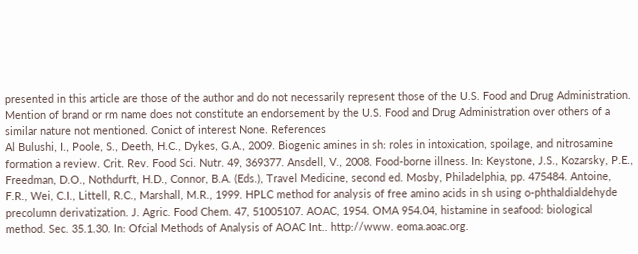presented in this article are those of the author and do not necessarily represent those of the U.S. Food and Drug Administration. Mention of brand or rm name does not constitute an endorsement by the U.S. Food and Drug Administration over others of a similar nature not mentioned. Conict of interest None. References
Al Bulushi, I., Poole, S., Deeth, H.C., Dykes, G.A., 2009. Biogenic amines in sh: roles in intoxication, spoilage, and nitrosamine formation a review. Crit. Rev. Food Sci. Nutr. 49, 369377. Ansdell, V., 2008. Food-borne illness. In: Keystone, J.S., Kozarsky, P.E., Freedman, D.O., Nothdurft, H.D., Connor, B.A. (Eds.), Travel Medicine, second ed. Mosby, Philadelphia, pp. 475484. Antoine, F.R., Wei, C.I., Littell, R.C., Marshall, M.R., 1999. HPLC method for analysis of free amino acids in sh using o-phthaldialdehyde precolumn derivatization. J. Agric. Food Chem. 47, 51005107. AOAC, 1954. OMA 954.04, histamine in seafood: biological method. Sec. 35.1.30. In: Ofcial Methods of Analysis of AOAC Int.. http://www. eoma.aoac.org.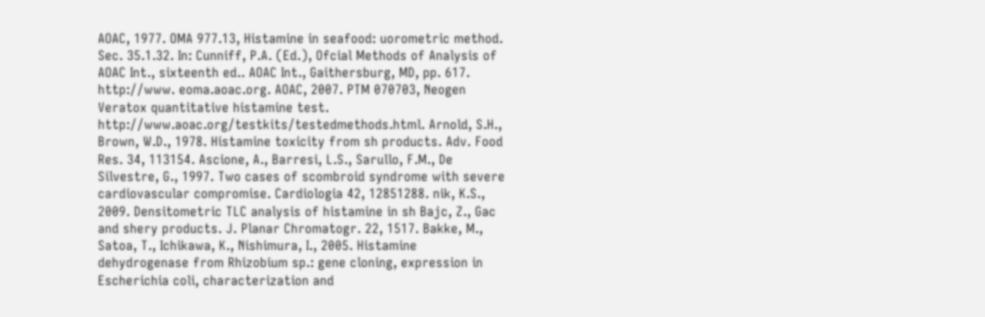AOAC, 1977. OMA 977.13, Histamine in seafood: uorometric method. Sec. 35.1.32. In: Cunniff, P.A. (Ed.), Ofcial Methods of Analysis of AOAC Int., sixteenth ed.. AOAC Int., Gaithersburg, MD, pp. 617. http://www. eoma.aoac.org. AOAC, 2007. PTM 070703, Neogen Veratox quantitative histamine test. http://www.aoac.org/testkits/testedmethods.html. Arnold, S.H., Brown, W.D., 1978. Histamine toxicity from sh products. Adv. Food Res. 34, 113154. Ascione, A., Barresi, L.S., Sarullo, F.M., De Silvestre, G., 1997. Two cases of scombroid syndrome with severe cardiovascular compromise. Cardiologia 42, 12851288. nik, K.S., 2009. Densitometric TLC analysis of histamine in sh Bajc, Z., Gac and shery products. J. Planar Chromatogr. 22, 1517. Bakke, M., Satoa, T., Ichikawa, K., Nishimura, I., 2005. Histamine dehydrogenase from Rhizobium sp.: gene cloning, expression in Escherichia coli, characterization and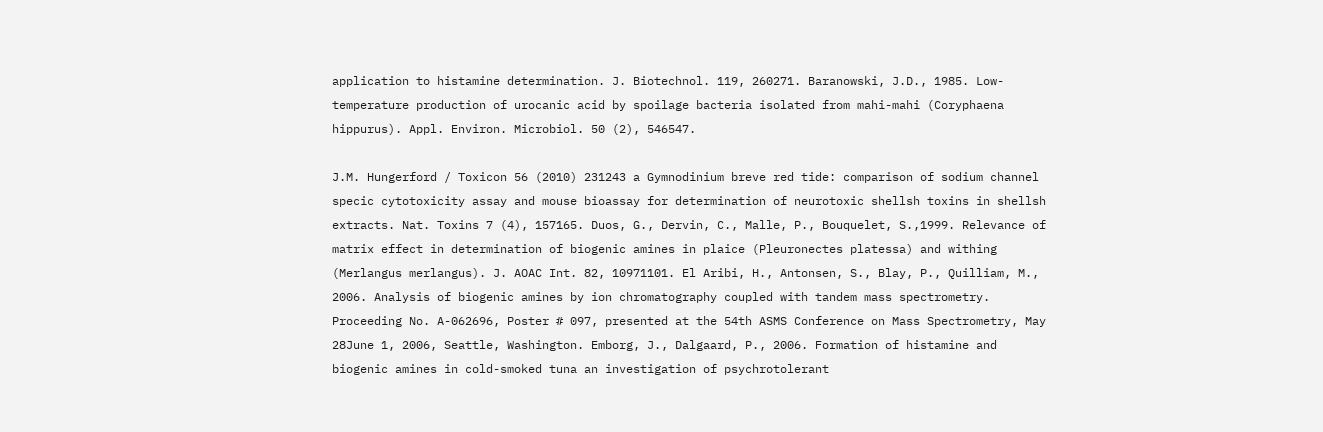application to histamine determination. J. Biotechnol. 119, 260271. Baranowski, J.D., 1985. Low-temperature production of urocanic acid by spoilage bacteria isolated from mahi-mahi (Coryphaena hippurus). Appl. Environ. Microbiol. 50 (2), 546547.

J.M. Hungerford / Toxicon 56 (2010) 231243 a Gymnodinium breve red tide: comparison of sodium channel specic cytotoxicity assay and mouse bioassay for determination of neurotoxic shellsh toxins in shellsh extracts. Nat. Toxins 7 (4), 157165. Duos, G., Dervin, C., Malle, P., Bouquelet, S.,1999. Relevance of matrix effect in determination of biogenic amines in plaice (Pleuronectes platessa) and withing (Merlangus merlangus). J. AOAC Int. 82, 10971101. El Aribi, H., Antonsen, S., Blay, P., Quilliam, M., 2006. Analysis of biogenic amines by ion chromatography coupled with tandem mass spectrometry. Proceeding No. A-062696, Poster # 097, presented at the 54th ASMS Conference on Mass Spectrometry, May 28June 1, 2006, Seattle, Washington. Emborg, J., Dalgaard, P., 2006. Formation of histamine and biogenic amines in cold-smoked tuna an investigation of psychrotolerant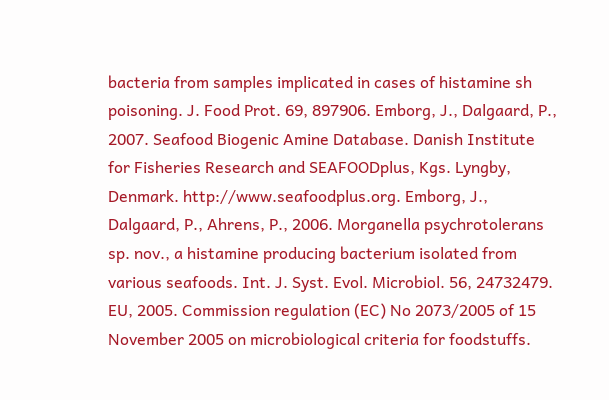bacteria from samples implicated in cases of histamine sh poisoning. J. Food Prot. 69, 897906. Emborg, J., Dalgaard, P., 2007. Seafood Biogenic Amine Database. Danish Institute for Fisheries Research and SEAFOODplus, Kgs. Lyngby, Denmark. http://www.seafoodplus.org. Emborg, J., Dalgaard, P., Ahrens, P., 2006. Morganella psychrotolerans sp. nov., a histamine producing bacterium isolated from various seafoods. Int. J. Syst. Evol. Microbiol. 56, 24732479. EU, 2005. Commission regulation (EC) No 2073/2005 of 15 November 2005 on microbiological criteria for foodstuffs.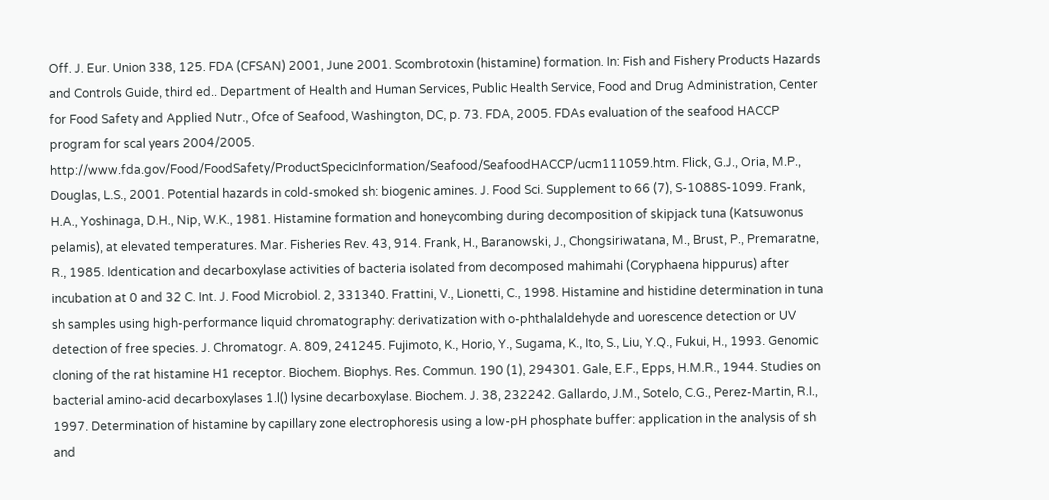Off. J. Eur. Union 338, 125. FDA (CFSAN) 2001, June 2001. Scombrotoxin (histamine) formation. In: Fish and Fishery Products Hazards and Controls Guide, third ed.. Department of Health and Human Services, Public Health Service, Food and Drug Administration, Center for Food Safety and Applied Nutr., Ofce of Seafood, Washington, DC, p. 73. FDA, 2005. FDAs evaluation of the seafood HACCP program for scal years 2004/2005. http://www.fda.gov/Food/FoodSafety/ProductSpecicInformation/Seafood/SeafoodHACCP/ucm111059.htm. Flick, G.J., Oria, M.P., Douglas, L.S., 2001. Potential hazards in cold-smoked sh: biogenic amines. J. Food Sci. Supplement to 66 (7), S-1088S-1099. Frank, H.A., Yoshinaga, D.H., Nip, W.K., 1981. Histamine formation and honeycombing during decomposition of skipjack tuna (Katsuwonus pelamis), at elevated temperatures. Mar. Fisheries Rev. 43, 914. Frank, H., Baranowski, J., Chongsiriwatana, M., Brust, P., Premaratne, R., 1985. Identication and decarboxylase activities of bacteria isolated from decomposed mahimahi (Coryphaena hippurus) after incubation at 0 and 32 C. Int. J. Food Microbiol. 2, 331340. Frattini, V., Lionetti, C., 1998. Histamine and histidine determination in tuna sh samples using high-performance liquid chromatography: derivatization with o-phthalaldehyde and uorescence detection or UV detection of free species. J. Chromatogr. A. 809, 241245. Fujimoto, K., Horio, Y., Sugama, K., Ito, S., Liu, Y.Q., Fukui, H., 1993. Genomic cloning of the rat histamine H1 receptor. Biochem. Biophys. Res. Commun. 190 (1), 294301. Gale, E.F., Epps, H.M.R., 1944. Studies on bacterial amino-acid decarboxylases 1.l() lysine decarboxylase. Biochem. J. 38, 232242. Gallardo, J.M., Sotelo, C.G., Perez-Martin, R.I., 1997. Determination of histamine by capillary zone electrophoresis using a low-pH phosphate buffer: application in the analysis of sh and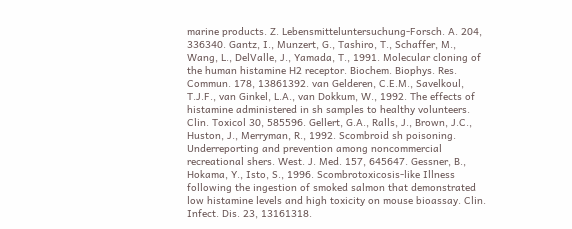marine products. Z. Lebensmitteluntersuchung-Forsch. A. 204, 336340. Gantz, I., Munzert, G., Tashiro, T., Schaffer, M., Wang, L., DelValle, J., Yamada, T., 1991. Molecular cloning of the human histamine H2 receptor. Biochem. Biophys. Res. Commun. 178, 13861392. van Gelderen, C.E.M., Savelkoul, T.J.F., van Ginkel, L.A., van Dokkum, W., 1992. The effects of histamine administered in sh samples to healthy volunteers. Clin. Toxicol 30, 585596. Gellert, G.A., Ralls, J., Brown, J.C., Huston, J., Merryman, R., 1992. Scombroid sh poisoning. Underreporting and prevention among noncommercial recreational shers. West. J. Med. 157, 645647. Gessner, B., Hokama, Y., Isto, S., 1996. Scombrotoxicosis-like Illness following the ingestion of smoked salmon that demonstrated low histamine levels and high toxicity on mouse bioassay. Clin. Infect. Dis. 23, 13161318.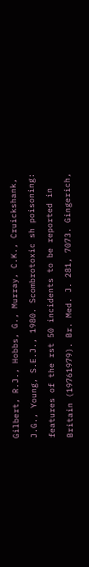Gilbert, R.J., Hobbs, G., Murray, C.K., Cruickshank, J.G., Young, S.E.J., 1980. Scombrotoxic sh poisoning: features of the rst 50 incidents to be reported in Britain (19761979). Br. Med. J. 281, 7073. Gingerich,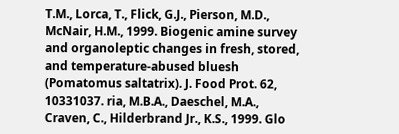T.M., Lorca, T., Flick, G.J., Pierson, M.D., McNair, H.M., 1999. Biogenic amine survey and organoleptic changes in fresh, stored, and temperature-abused bluesh (Pomatomus saltatrix). J. Food Prot. 62, 10331037. ria, M.B.A., Daeschel, M.A., Craven, C., Hilderbrand Jr., K.S., 1999. Glo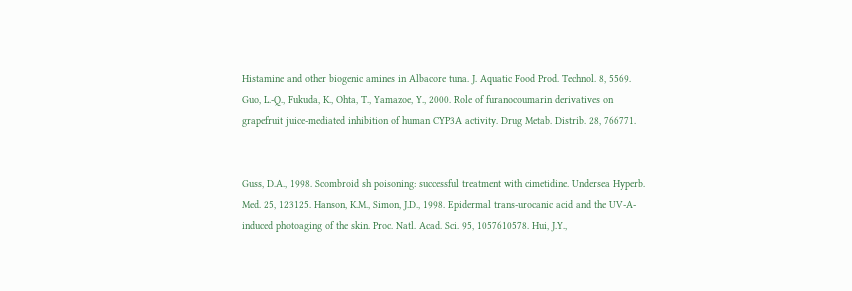Histamine and other biogenic amines in Albacore tuna. J. Aquatic Food Prod. Technol. 8, 5569. Guo, L.-Q., Fukuda, K., Ohta, T., Yamazoe, Y., 2000. Role of furanocoumarin derivatives on grapefruit juice-mediated inhibition of human CYP3A activity. Drug Metab. Distrib. 28, 766771.


Guss, D.A., 1998. Scombroid sh poisoning: successful treatment with cimetidine. Undersea Hyperb. Med. 25, 123125. Hanson, K.M., Simon, J.D., 1998. Epidermal trans-urocanic acid and the UV-A-induced photoaging of the skin. Proc. Natl. Acad. Sci. 95, 1057610578. Hui, J.Y.,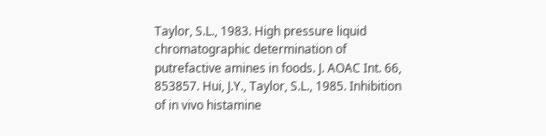Taylor, S.L., 1983. High pressure liquid chromatographic determination of putrefactive amines in foods. J. AOAC Int. 66, 853857. Hui, J.Y., Taylor, S.L., 1985. Inhibition of in vivo histamine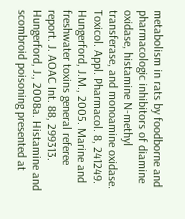metabolism in rats by foodborne and pharmacologic inhibitors of diamine oxidase, histamine N-methyl transferase, and monoamine oxidase. Toxicol. Appl. Pharmacol. 8, 241249. Hungerford, J.M., 2005. Marine and freshwater toxins general referee report. J. AOAC Int. 88, 299313. Hungerford, J., 2008a. Histamine and scombroid poisoning presented at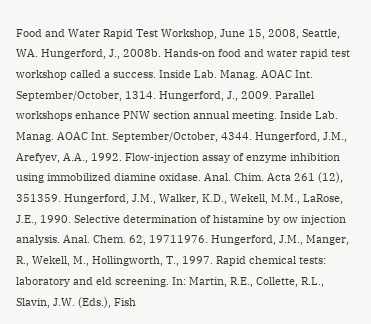Food and Water Rapid Test Workshop, June 15, 2008, Seattle, WA. Hungerford, J., 2008b. Hands-on food and water rapid test workshop called a success. Inside Lab. Manag. AOAC Int. September/October, 1314. Hungerford, J., 2009. Parallel workshops enhance PNW section annual meeting. Inside Lab. Manag. AOAC Int. September/October, 4344. Hungerford, J.M., Arefyev, A.A., 1992. Flow-injection assay of enzyme inhibition using immobilized diamine oxidase. Anal. Chim. Acta 261 (12), 351359. Hungerford, J.M., Walker, K.D., Wekell, M.M., LaRose, J.E., 1990. Selective determination of histamine by ow injection analysis. Anal. Chem. 62, 19711976. Hungerford, J.M., Manger, R., Wekell, M., Hollingworth, T., 1997. Rapid chemical tests: laboratory and eld screening. In: Martin, R.E., Collette, R.L., Slavin, J.W. (Eds.), Fish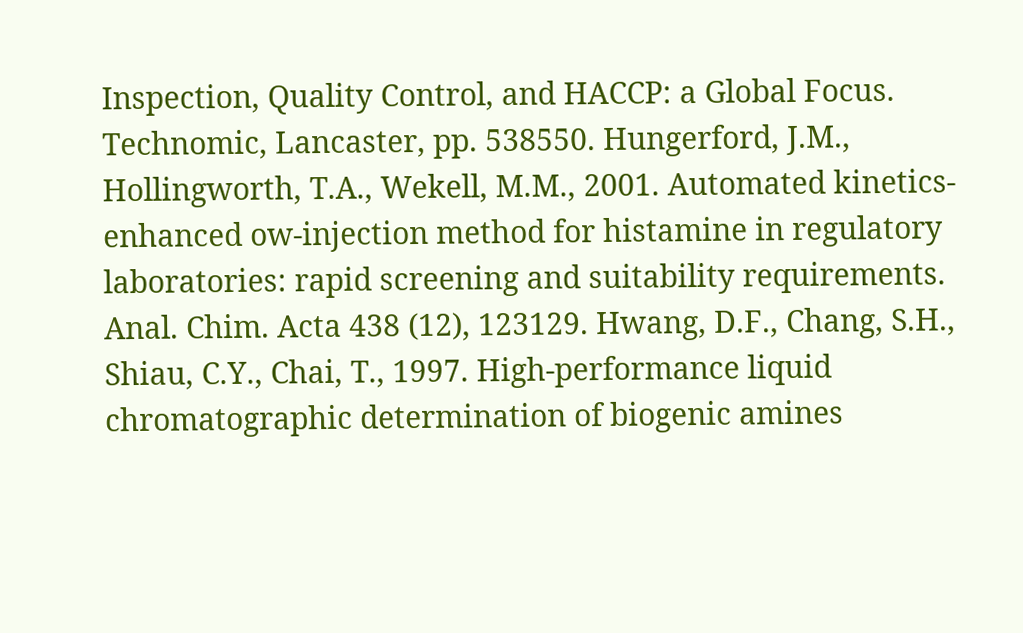Inspection, Quality Control, and HACCP: a Global Focus. Technomic, Lancaster, pp. 538550. Hungerford, J.M., Hollingworth, T.A., Wekell, M.M., 2001. Automated kinetics-enhanced ow-injection method for histamine in regulatory laboratories: rapid screening and suitability requirements. Anal. Chim. Acta 438 (12), 123129. Hwang, D.F., Chang, S.H., Shiau, C.Y., Chai, T., 1997. High-performance liquid chromatographic determination of biogenic amines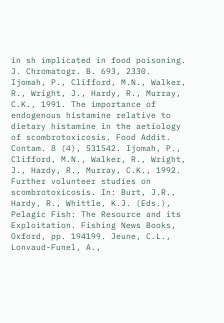in sh implicated in food poisoning. J. Chromatogr. B. 693, 2330. Ijomah, P., Clifford, M.N., Walker, R., Wright, J., Hardy, R., Murray, C.K., 1991. The importance of endogenous histamine relative to dietary histamine in the aetiology of scombrotoxicosis. Food Addit. Contam. 8 (4), 531542. Ijomah, P., Clifford, M.N., Walker, R., Wright, J., Hardy, R., Murray, C.K., 1992. Further volunteer studies on scombrotoxicosis. In: Burt, J.R., Hardy, R., Whittle, K.J. (Eds.), Pelagic Fish: The Resource and its Exploitation. Fishing News Books, Oxford, pp. 194199. Jeune, C.L., Lonvaud-Funel, A.,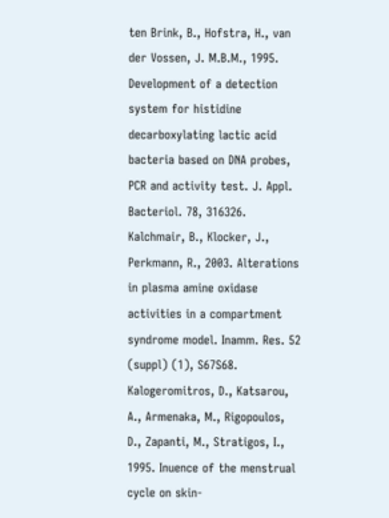ten Brink, B., Hofstra, H., van der Vossen, J. M.B.M., 1995. Development of a detection system for histidine decarboxylating lactic acid bacteria based on DNA probes, PCR and activity test. J. Appl. Bacteriol. 78, 316326. Kalchmair, B., Klocker, J., Perkmann, R., 2003. Alterations in plasma amine oxidase activities in a compartment syndrome model. Inamm. Res. 52 (suppl) (1), S67S68. Kalogeromitros, D., Katsarou, A., Armenaka, M., Rigopoulos, D., Zapanti, M., Stratigos, I., 1995. Inuence of the menstrual cycle on skin-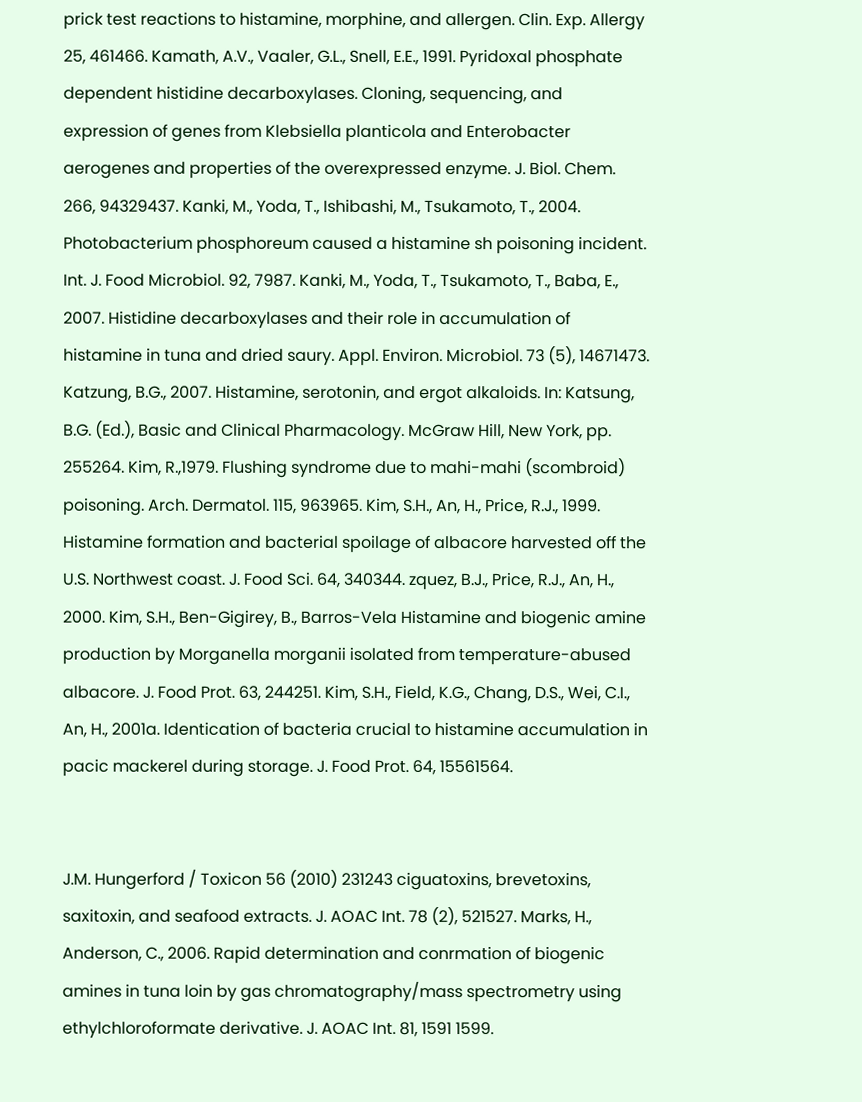prick test reactions to histamine, morphine, and allergen. Clin. Exp. Allergy 25, 461466. Kamath, A.V., Vaaler, G.L., Snell, E.E., 1991. Pyridoxal phosphate dependent histidine decarboxylases. Cloning, sequencing, and expression of genes from Klebsiella planticola and Enterobacter aerogenes and properties of the overexpressed enzyme. J. Biol. Chem. 266, 94329437. Kanki, M., Yoda, T., Ishibashi, M., Tsukamoto, T., 2004. Photobacterium phosphoreum caused a histamine sh poisoning incident. Int. J. Food Microbiol. 92, 7987. Kanki, M., Yoda, T., Tsukamoto, T., Baba, E., 2007. Histidine decarboxylases and their role in accumulation of histamine in tuna and dried saury. Appl. Environ. Microbiol. 73 (5), 14671473. Katzung, B.G., 2007. Histamine, serotonin, and ergot alkaloids. In: Katsung, B.G. (Ed.), Basic and Clinical Pharmacology. McGraw Hill, New York, pp. 255264. Kim, R.,1979. Flushing syndrome due to mahi-mahi (scombroid) poisoning. Arch. Dermatol. 115, 963965. Kim, S.H., An, H., Price, R.J., 1999. Histamine formation and bacterial spoilage of albacore harvested off the U.S. Northwest coast. J. Food Sci. 64, 340344. zquez, B.J., Price, R.J., An, H., 2000. Kim, S.H., Ben-Gigirey, B., Barros-Vela Histamine and biogenic amine production by Morganella morganii isolated from temperature-abused albacore. J. Food Prot. 63, 244251. Kim, S.H., Field, K.G., Chang, D.S., Wei, C.I., An, H., 2001a. Identication of bacteria crucial to histamine accumulation in pacic mackerel during storage. J. Food Prot. 64, 15561564.


J.M. Hungerford / Toxicon 56 (2010) 231243 ciguatoxins, brevetoxins, saxitoxin, and seafood extracts. J. AOAC Int. 78 (2), 521527. Marks, H., Anderson, C., 2006. Rapid determination and conrmation of biogenic amines in tuna loin by gas chromatography/mass spectrometry using ethylchloroformate derivative. J. AOAC Int. 81, 1591 1599.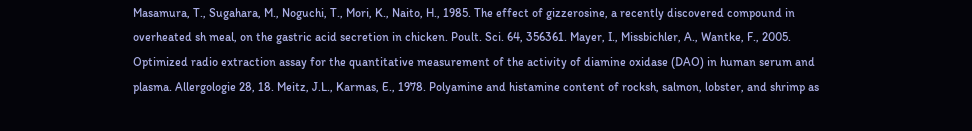Masamura, T., Sugahara, M., Noguchi, T., Mori, K., Naito, H., 1985. The effect of gizzerosine, a recently discovered compound in overheated sh meal, on the gastric acid secretion in chicken. Poult. Sci. 64, 356361. Mayer, I., Missbichler, A., Wantke, F., 2005. Optimized radio extraction assay for the quantitative measurement of the activity of diamine oxidase (DAO) in human serum and plasma. Allergologie 28, 18. Meitz, J.L., Karmas, E., 1978. Polyamine and histamine content of rocksh, salmon, lobster, and shrimp as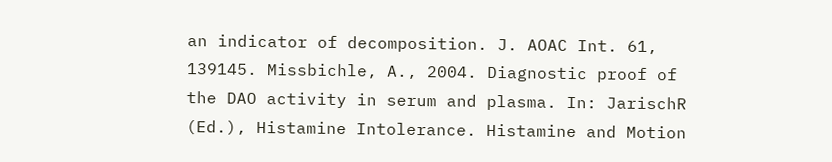an indicator of decomposition. J. AOAC Int. 61, 139145. Missbichle, A., 2004. Diagnostic proof of the DAO activity in serum and plasma. In: JarischR (Ed.), Histamine Intolerance. Histamine and Motion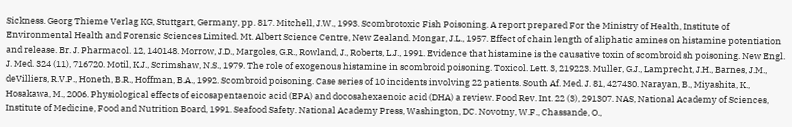Sickness. Georg Thieme Verlag KG, Stuttgart, Germany, pp. 817. Mitchell, J.W., 1993. Scombrotoxic Fish Poisoning. A report prepared For the Ministry of Health, Institute of Environmental Health and Forensic Sciences Limited. Mt. Albert Science Centre, New Zealand. Mongar, J.L., 1957. Effect of chain length of aliphatic amines on histamine potentiation and release. Br. J. Pharmacol. 12, 140148. Morrow, J.D., Margoles, G.R., Rowland, J., Roberts, L.J., 1991. Evidence that histamine is the causative toxin of scombroid sh poisoning. New Engl. J. Med. 324 (11), 716720. Motil, K.J., Scrimshaw, N.S., 1979. The role of exogenous histamine in scombroid poisoning. Toxicol. Lett. 3, 219223. Muller, G.J., Lamprecht, J.H., Barnes, J.M., deVilliers, R.V.P., Honeth, B.R., Hoffman, B.A., 1992. Scombroid poisoning. Case series of 10 incidents involving 22 patients. South Af. Med. J. 81, 427430. Narayan, B., Miyashita, K., Hosakawa, M., 2006. Physiological effects of eicosapentaenoic acid (EPA) and docosahexaenoic acid (DHA) a review. Food Rev. Int. 22 (3), 291307. NAS, National Academy of Sciences, Institute of Medicine, Food and Nutrition Board, 1991. Seafood Safety. National Academy Press, Washington, DC. Novotny, W.F., Chassande, O.,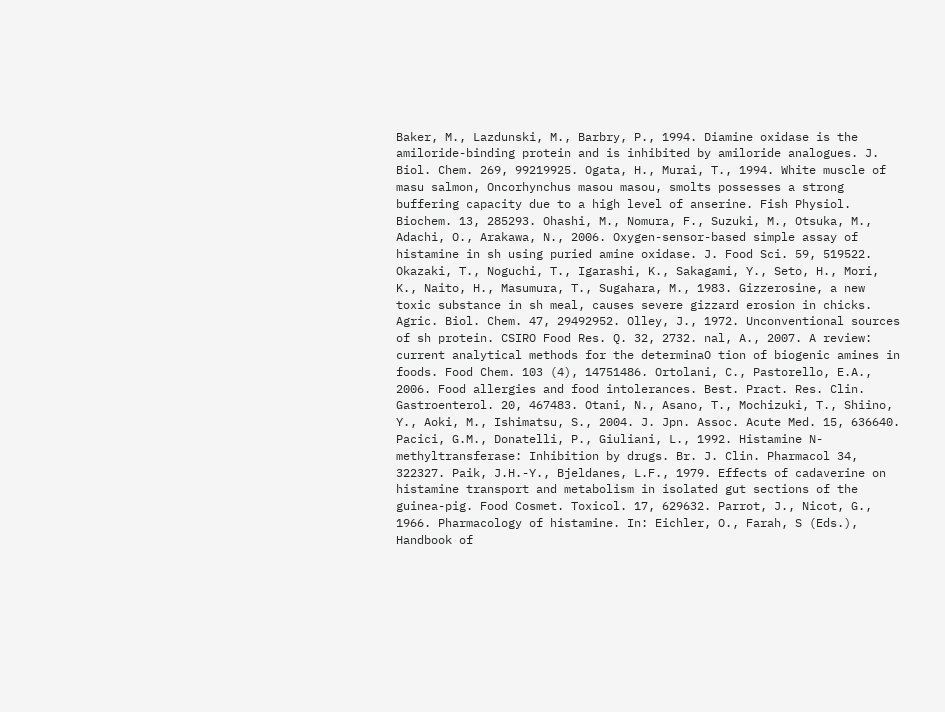Baker, M., Lazdunski, M., Barbry, P., 1994. Diamine oxidase is the amiloride-binding protein and is inhibited by amiloride analogues. J. Biol. Chem. 269, 99219925. Ogata, H., Murai, T., 1994. White muscle of masu salmon, Oncorhynchus masou masou, smolts possesses a strong buffering capacity due to a high level of anserine. Fish Physiol. Biochem. 13, 285293. Ohashi, M., Nomura, F., Suzuki, M., Otsuka, M., Adachi, O., Arakawa, N., 2006. Oxygen-sensor-based simple assay of histamine in sh using puried amine oxidase. J. Food Sci. 59, 519522. Okazaki, T., Noguchi, T., Igarashi, K., Sakagami, Y., Seto, H., Mori, K., Naito, H., Masumura, T., Sugahara, M., 1983. Gizzerosine, a new toxic substance in sh meal, causes severe gizzard erosion in chicks. Agric. Biol. Chem. 47, 29492952. Olley, J., 1972. Unconventional sources of sh protein. CSIRO Food Res. Q. 32, 2732. nal, A., 2007. A review: current analytical methods for the determinaO tion of biogenic amines in foods. Food Chem. 103 (4), 14751486. Ortolani, C., Pastorello, E.A., 2006. Food allergies and food intolerances. Best. Pract. Res. Clin. Gastroenterol. 20, 467483. Otani, N., Asano, T., Mochizuki, T., Shiino, Y., Aoki, M., Ishimatsu, S., 2004. J. Jpn. Assoc. Acute Med. 15, 636640. Pacici, G.M., Donatelli, P., Giuliani, L., 1992. Histamine N-methyltransferase: Inhibition by drugs. Br. J. Clin. Pharmacol 34, 322327. Paik, J.H.-Y., Bjeldanes, L.F., 1979. Effects of cadaverine on histamine transport and metabolism in isolated gut sections of the guinea-pig. Food Cosmet. Toxicol. 17, 629632. Parrot, J., Nicot, G., 1966. Pharmacology of histamine. In: Eichler, O., Farah, S (Eds.), Handbook of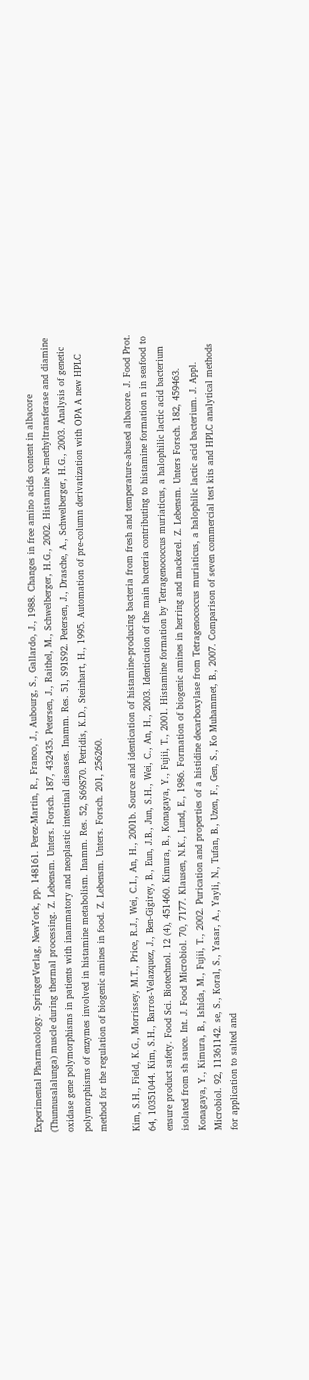Experimental Pharmacology. SpringerVerlag, NewYork, pp. 148161. Perez-Martin, R., Franco, J., Aubourg, S., Gallardo, J., 1988. Changes in free amino acids content in albacore (Thunnusalalunga) muscle during thermal processing. Z. Lebensm. Unters. Forsch. 187, 432435. Petersen, J., Raithel, M., Schwelberger, H.G., 2002. Histamine N-methyltransferase and diamine oxidase gene polymorphisms in patients with inammatory and neoplastic intestinal diseases. Inamm. Res. 51, S91S92. Petersen, J., Drasche, A., Schwelberger, H.G., 2003. Analysis of genetic polymorphisms of enzymes involved in histamine metabolism. Inamm. Res. 52, S69S70. Petridis, K.D., Steinhart, H., 1995. Automation of pre-column derivatization with OPA A new HPLC method for the regulation of biogenic amines in food. Z. Lebensm. Unters. Forsch. 201, 256260.

Kim, S.H., Field, K.G., Morrissey, M.T., Price, R.J., Wei, C.I., An, H., 2001b. Source and identication of histamine-producing bacteria from fresh and temperature-abused albacore. J. Food Prot. 64, 10351044. Kim, S.H., Barros-Velazquez, J., Ben-Gigirey, B., Eun, J.B., Jun, S.H., Wei, C., An, H., 2003. Identication of the main bacteria contributing to histamine formation n in seafood to ensure product safety. Food Sci. Biotechnol. 12 (4), 451460. Kimura, B., Konagaya, Y., Fujii, T., 2001. Histamine formation by Tetragenococcus muriaticus, a halophilic lactic acid bacterium isolated from sh sauce. Int. J. Food Microbiol. 70, 7177. Klausen, N.K., Lund, E., 1986. Formation of biogenic amines in herring and mackerel. Z. Lebensm. Unters Forsch. 182, 459463. Konagaya, Y., Kimura, B., Ishida, M., Fujii, T., 2002. Purication and properties of a histidine decarboxylase from Tetragenococcus muriaticus, a halophilic lactic acid bacterium. J. Appl. Microbiol. 92, 11361142. se, S., Koral, S., Yasar, A., Yayli, N., Tufan, B., Uzen, F., Gen, S., Ko Muhammet, B., 2007. Comparison of seven commercial test kits and HPLC analytical methods for application to salted and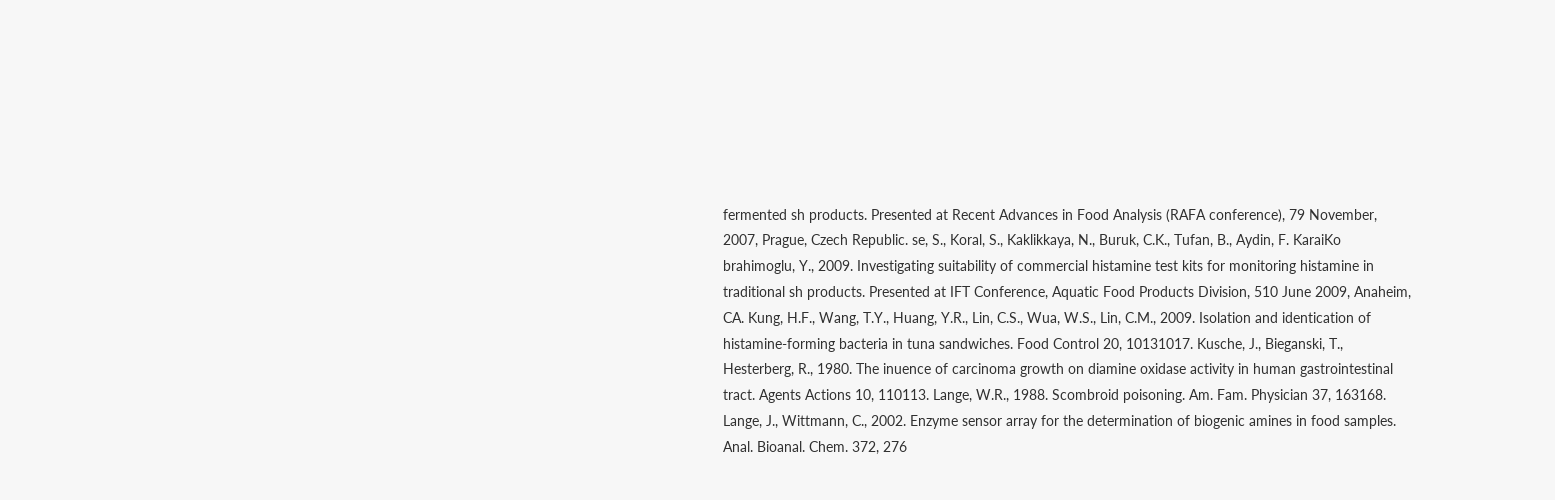fermented sh products. Presented at Recent Advances in Food Analysis (RAFA conference), 79 November, 2007, Prague, Czech Republic. se, S., Koral, S., Kaklikkaya, N., Buruk, C.K., Tufan, B., Aydin, F. KaraiKo brahimoglu, Y., 2009. Investigating suitability of commercial histamine test kits for monitoring histamine in traditional sh products. Presented at IFT Conference, Aquatic Food Products Division, 510 June 2009, Anaheim, CA. Kung, H.F., Wang, T.Y., Huang, Y.R., Lin, C.S., Wua, W.S., Lin, C.M., 2009. Isolation and identication of histamine-forming bacteria in tuna sandwiches. Food Control 20, 10131017. Kusche, J., Bieganski, T., Hesterberg, R., 1980. The inuence of carcinoma growth on diamine oxidase activity in human gastrointestinal tract. Agents Actions 10, 110113. Lange, W.R., 1988. Scombroid poisoning. Am. Fam. Physician 37, 163168. Lange, J., Wittmann, C., 2002. Enzyme sensor array for the determination of biogenic amines in food samples. Anal. Bioanal. Chem. 372, 276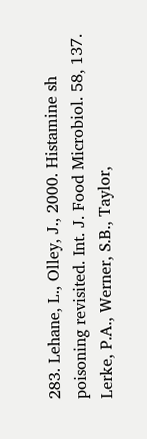283. Lehane, L., Olley, J., 2000. Histamine sh poisoning revisited. Int. J. Food Microbiol. 58, 137. Lerke, P.A., Werner, S.B., Taylor,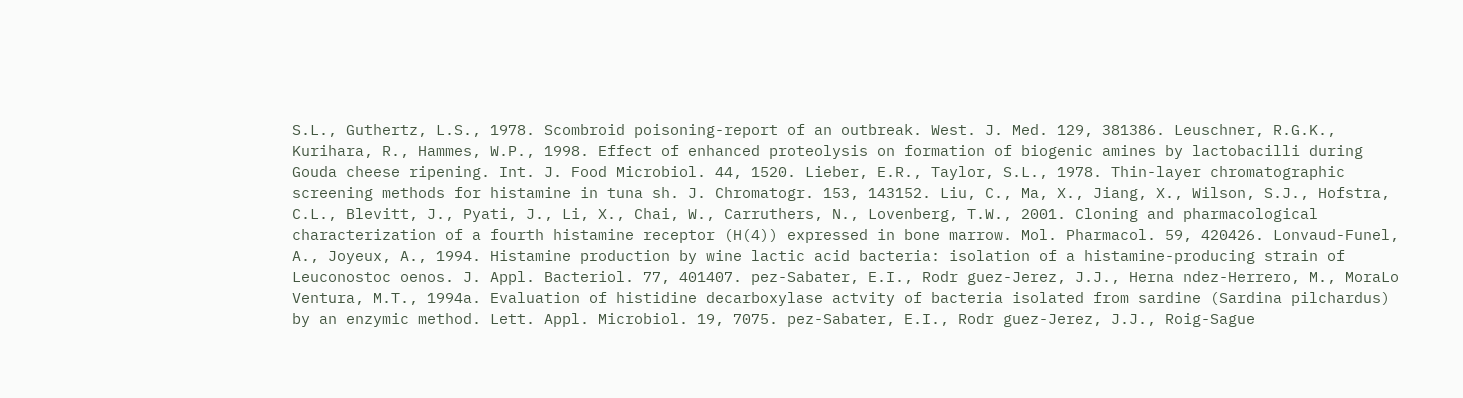S.L., Guthertz, L.S., 1978. Scombroid poisoning-report of an outbreak. West. J. Med. 129, 381386. Leuschner, R.G.K., Kurihara, R., Hammes, W.P., 1998. Effect of enhanced proteolysis on formation of biogenic amines by lactobacilli during Gouda cheese ripening. Int. J. Food Microbiol. 44, 1520. Lieber, E.R., Taylor, S.L., 1978. Thin-layer chromatographic screening methods for histamine in tuna sh. J. Chromatogr. 153, 143152. Liu, C., Ma, X., Jiang, X., Wilson, S.J., Hofstra, C.L., Blevitt, J., Pyati, J., Li, X., Chai, W., Carruthers, N., Lovenberg, T.W., 2001. Cloning and pharmacological characterization of a fourth histamine receptor (H(4)) expressed in bone marrow. Mol. Pharmacol. 59, 420426. Lonvaud-Funel, A., Joyeux, A., 1994. Histamine production by wine lactic acid bacteria: isolation of a histamine-producing strain of Leuconostoc oenos. J. Appl. Bacteriol. 77, 401407. pez-Sabater, E.I., Rodr guez-Jerez, J.J., Herna ndez-Herrero, M., MoraLo Ventura, M.T., 1994a. Evaluation of histidine decarboxylase actvity of bacteria isolated from sardine (Sardina pilchardus) by an enzymic method. Lett. Appl. Microbiol. 19, 7075. pez-Sabater, E.I., Rodr guez-Jerez, J.J., Roig-Sague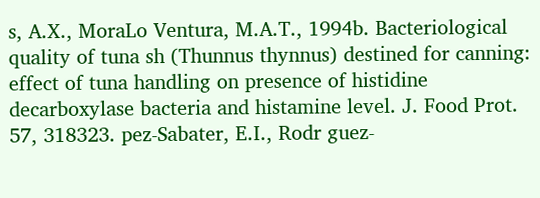s, A.X., MoraLo Ventura, M.A.T., 1994b. Bacteriological quality of tuna sh (Thunnus thynnus) destined for canning: effect of tuna handling on presence of histidine decarboxylase bacteria and histamine level. J. Food Prot. 57, 318323. pez-Sabater, E.I., Rodr guez-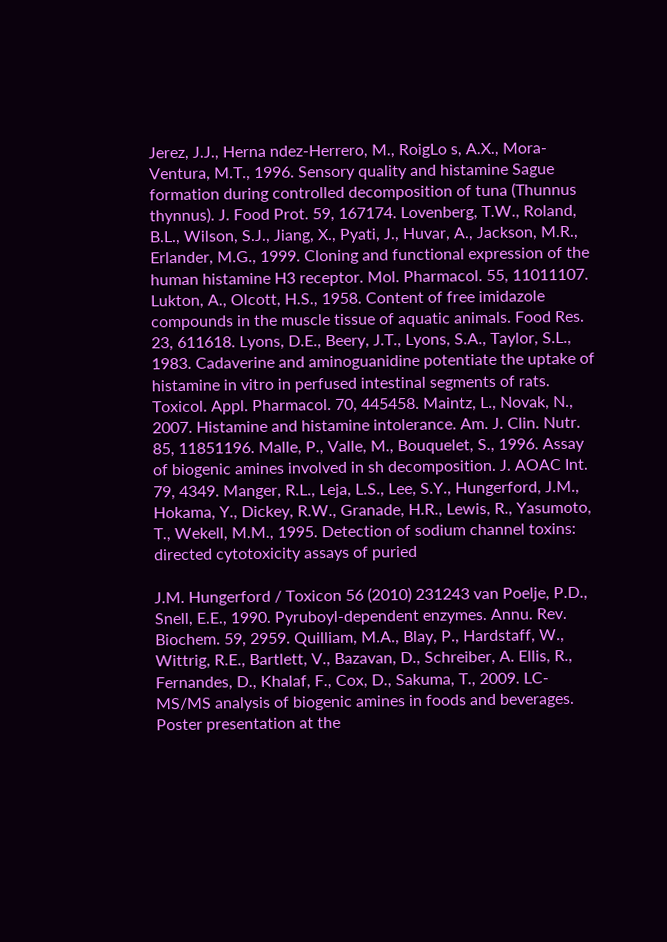Jerez, J.J., Herna ndez-Herrero, M., RoigLo s, A.X., Mora-Ventura, M.T., 1996. Sensory quality and histamine Sague formation during controlled decomposition of tuna (Thunnus thynnus). J. Food Prot. 59, 167174. Lovenberg, T.W., Roland, B.L., Wilson, S.J., Jiang, X., Pyati, J., Huvar, A., Jackson, M.R., Erlander, M.G., 1999. Cloning and functional expression of the human histamine H3 receptor. Mol. Pharmacol. 55, 11011107. Lukton, A., Olcott, H.S., 1958. Content of free imidazole compounds in the muscle tissue of aquatic animals. Food Res. 23, 611618. Lyons, D.E., Beery, J.T., Lyons, S.A., Taylor, S.L., 1983. Cadaverine and aminoguanidine potentiate the uptake of histamine in vitro in perfused intestinal segments of rats. Toxicol. Appl. Pharmacol. 70, 445458. Maintz, L., Novak, N., 2007. Histamine and histamine intolerance. Am. J. Clin. Nutr. 85, 11851196. Malle, P., Valle, M., Bouquelet, S., 1996. Assay of biogenic amines involved in sh decomposition. J. AOAC Int. 79, 4349. Manger, R.L., Leja, L.S., Lee, S.Y., Hungerford, J.M., Hokama, Y., Dickey, R.W., Granade, H.R., Lewis, R., Yasumoto, T., Wekell, M.M., 1995. Detection of sodium channel toxins: directed cytotoxicity assays of puried

J.M. Hungerford / Toxicon 56 (2010) 231243 van Poelje, P.D., Snell, E.E., 1990. Pyruboyl-dependent enzymes. Annu. Rev. Biochem. 59, 2959. Quilliam, M.A., Blay, P., Hardstaff, W., Wittrig, R.E., Bartlett, V., Bazavan, D., Schreiber, A. Ellis, R., Fernandes, D., Khalaf, F., Cox, D., Sakuma, T., 2009. LC-MS/MS analysis of biogenic amines in foods and beverages. Poster presentation at the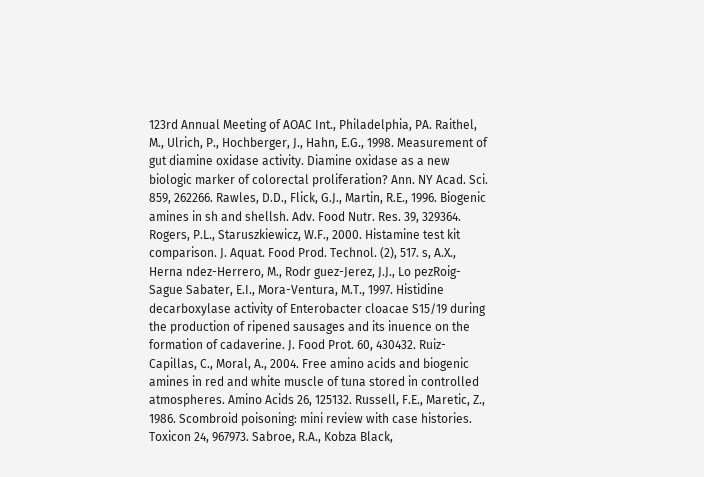123rd Annual Meeting of AOAC Int., Philadelphia, PA. Raithel, M., Ulrich, P., Hochberger, J., Hahn, E.G., 1998. Measurement of gut diamine oxidase activity. Diamine oxidase as a new biologic marker of colorectal proliferation? Ann. NY Acad. Sci. 859, 262266. Rawles, D.D., Flick, G.J., Martin, R.E., 1996. Biogenic amines in sh and shellsh. Adv. Food Nutr. Res. 39, 329364. Rogers, P.L., Staruszkiewicz, W.F., 2000. Histamine test kit comparison. J. Aquat. Food Prod. Technol. (2), 517. s, A.X., Herna ndez-Herrero, M., Rodr guez-Jerez, J.J., Lo pezRoig-Sague Sabater, E.I., Mora-Ventura, M.T., 1997. Histidine decarboxylase activity of Enterobacter cloacae S15/19 during the production of ripened sausages and its inuence on the formation of cadaverine. J. Food Prot. 60, 430432. Ruiz-Capillas, C., Moral, A., 2004. Free amino acids and biogenic amines in red and white muscle of tuna stored in controlled atmospheres. Amino Acids 26, 125132. Russell, F.E., Maretic, Z., 1986. Scombroid poisoning: mini review with case histories. Toxicon 24, 967973. Sabroe, R.A., Kobza Black,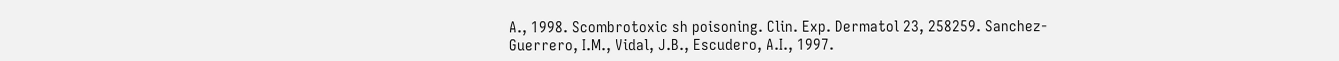A., 1998. Scombrotoxic sh poisoning. Clin. Exp. Dermatol 23, 258259. Sanchez-Guerrero, I.M., Vidal, J.B., Escudero, A.I., 1997.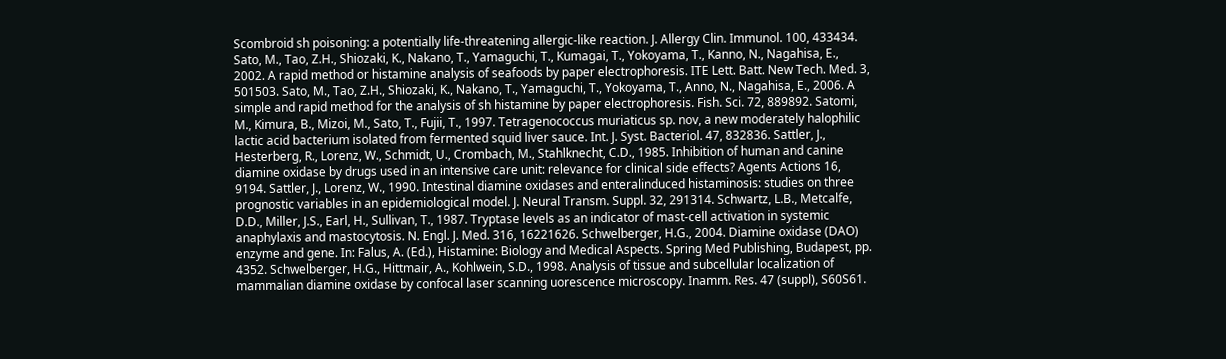Scombroid sh poisoning: a potentially life-threatening allergic-like reaction. J. Allergy Clin. Immunol. 100, 433434. Sato, M., Tao, Z.H., Shiozaki, K., Nakano, T., Yamaguchi, T., Kumagai, T., Yokoyama, T., Kanno, N., Nagahisa, E., 2002. A rapid method or histamine analysis of seafoods by paper electrophoresis. ITE Lett. Batt. New Tech. Med. 3, 501503. Sato, M., Tao, Z.H., Shiozaki, K., Nakano, T., Yamaguchi, T., Yokoyama, T., Anno, N., Nagahisa, E., 2006. A simple and rapid method for the analysis of sh histamine by paper electrophoresis. Fish. Sci. 72, 889892. Satomi, M., Kimura, B., Mizoi, M., Sato, T., Fujii, T., 1997. Tetragenococcus muriaticus sp. nov, a new moderately halophilic lactic acid bacterium isolated from fermented squid liver sauce. Int. J. Syst. Bacteriol. 47, 832836. Sattler, J., Hesterberg, R., Lorenz, W., Schmidt, U., Crombach, M., Stahlknecht, C.D., 1985. Inhibition of human and canine diamine oxidase by drugs used in an intensive care unit: relevance for clinical side effects? Agents Actions 16, 9194. Sattler, J., Lorenz, W., 1990. Intestinal diamine oxidases and enteralinduced histaminosis: studies on three prognostic variables in an epidemiological model. J. Neural Transm. Suppl. 32, 291314. Schwartz, L.B., Metcalfe, D.D., Miller, J.S., Earl, H., Sullivan, T., 1987. Tryptase levels as an indicator of mast-cell activation in systemic anaphylaxis and mastocytosis. N. Engl. J. Med. 316, 16221626. Schwelberger, H.G., 2004. Diamine oxidase (DAO) enzyme and gene. In: Falus, A. (Ed.), Histamine: Biology and Medical Aspects. Spring Med Publishing, Budapest, pp. 4352. Schwelberger, H.G., Hittmair, A., Kohlwein, S.D., 1998. Analysis of tissue and subcellular localization of mammalian diamine oxidase by confocal laser scanning uorescence microscopy. Inamm. Res. 47 (suppl), S60S61.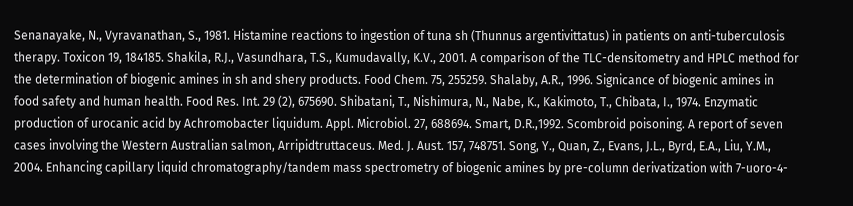Senanayake, N., Vyravanathan, S., 1981. Histamine reactions to ingestion of tuna sh (Thunnus argentivittatus) in patients on anti-tuberculosis therapy. Toxicon 19, 184185. Shakila, R.J., Vasundhara, T.S., Kumudavally, K.V., 2001. A comparison of the TLC-densitometry and HPLC method for the determination of biogenic amines in sh and shery products. Food Chem. 75, 255259. Shalaby, A.R., 1996. Signicance of biogenic amines in food safety and human health. Food Res. Int. 29 (2), 675690. Shibatani, T., Nishimura, N., Nabe, K., Kakimoto, T., Chibata, I., 1974. Enzymatic production of urocanic acid by Achromobacter liquidum. Appl. Microbiol. 27, 688694. Smart, D.R.,1992. Scombroid poisoning. A report of seven cases involving the Western Australian salmon, Arripidtruttaceus. Med. J. Aust. 157, 748751. Song, Y., Quan, Z., Evans, J.L., Byrd, E.A., Liu, Y.M., 2004. Enhancing capillary liquid chromatography/tandem mass spectrometry of biogenic amines by pre-column derivatization with 7-uoro-4-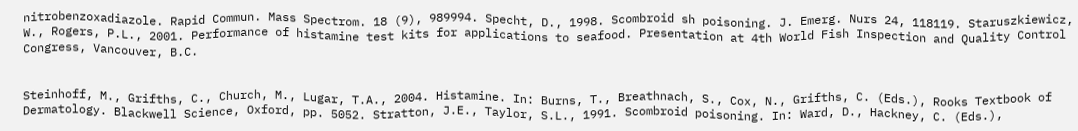nitrobenzoxadiazole. Rapid Commun. Mass Spectrom. 18 (9), 989994. Specht, D., 1998. Scombroid sh poisoning. J. Emerg. Nurs 24, 118119. Staruszkiewicz, W., Rogers, P.L., 2001. Performance of histamine test kits for applications to seafood. Presentation at 4th World Fish Inspection and Quality Control Congress, Vancouver, B.C.


Steinhoff, M., Grifths, C., Church, M., Lugar, T.A., 2004. Histamine. In: Burns, T., Breathnach, S., Cox, N., Grifths, C. (Eds.), Rooks Textbook of Dermatology. Blackwell Science, Oxford, pp. 5052. Stratton, J.E., Taylor, S.L., 1991. Scombroid poisoning. In: Ward, D., Hackney, C. (Eds.),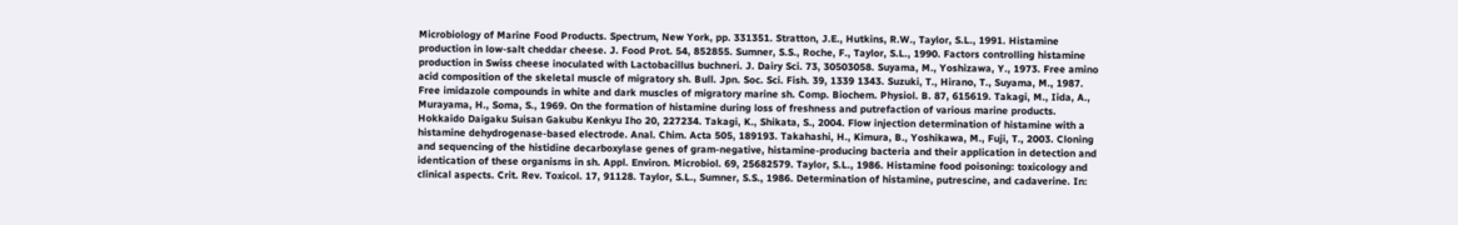Microbiology of Marine Food Products. Spectrum, New York, pp. 331351. Stratton, J.E., Hutkins, R.W., Taylor, S.L., 1991. Histamine production in low-salt cheddar cheese. J. Food Prot. 54, 852855. Sumner, S.S., Roche, F., Taylor, S.L., 1990. Factors controlling histamine production in Swiss cheese inoculated with Lactobacillus buchneri. J. Dairy Sci. 73, 30503058. Suyama, M., Yoshizawa, Y., 1973. Free amino acid composition of the skeletal muscle of migratory sh. Bull. Jpn. Soc. Sci. Fish. 39, 1339 1343. Suzuki, T., Hirano, T., Suyama, M., 1987. Free imidazole compounds in white and dark muscles of migratory marine sh. Comp. Biochem. Physiol. B. 87, 615619. Takagi, M., Iida, A., Murayama, H., Soma, S., 1969. On the formation of histamine during loss of freshness and putrefaction of various marine products. Hokkaido Daigaku Suisan Gakubu Kenkyu Iho 20, 227234. Takagi, K., Shikata, S., 2004. Flow injection determination of histamine with a histamine dehydrogenase-based electrode. Anal. Chim. Acta 505, 189193. Takahashi, H., Kimura, B., Yoshikawa, M., Fuji, T., 2003. Cloning and sequencing of the histidine decarboxylase genes of gram-negative, histamine-producing bacteria and their application in detection and identication of these organisms in sh. Appl. Environ. Microbiol. 69, 25682579. Taylor, S.L., 1986. Histamine food poisoning: toxicology and clinical aspects. Crit. Rev. Toxicol. 17, 91128. Taylor, S.L., Sumner, S.S., 1986. Determination of histamine, putrescine, and cadaverine. In: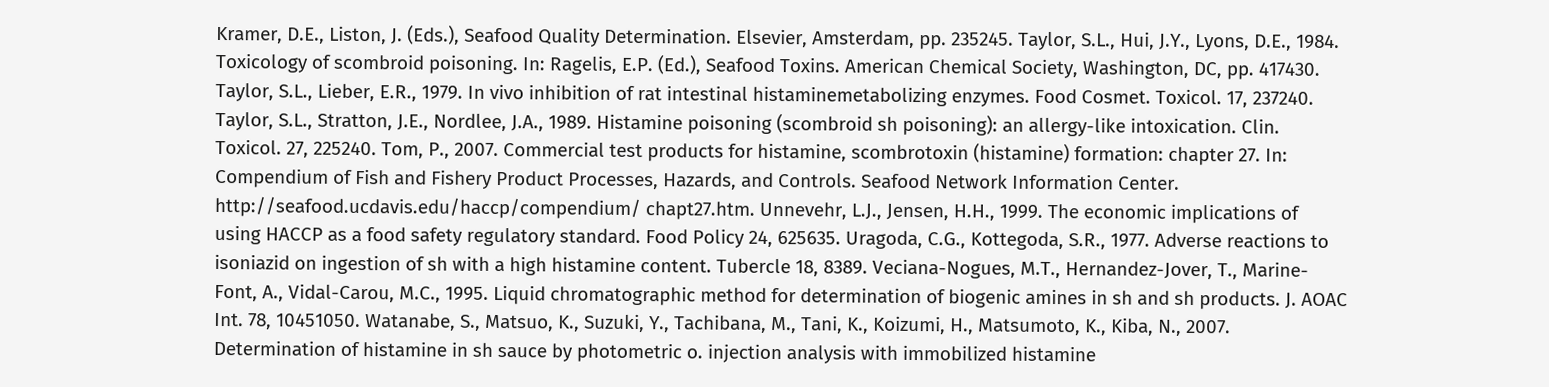Kramer, D.E., Liston, J. (Eds.), Seafood Quality Determination. Elsevier, Amsterdam, pp. 235245. Taylor, S.L., Hui, J.Y., Lyons, D.E., 1984. Toxicology of scombroid poisoning. In: Ragelis, E.P. (Ed.), Seafood Toxins. American Chemical Society, Washington, DC, pp. 417430. Taylor, S.L., Lieber, E.R., 1979. In vivo inhibition of rat intestinal histaminemetabolizing enzymes. Food Cosmet. Toxicol. 17, 237240. Taylor, S.L., Stratton, J.E., Nordlee, J.A., 1989. Histamine poisoning (scombroid sh poisoning): an allergy-like intoxication. Clin. Toxicol. 27, 225240. Tom, P., 2007. Commercial test products for histamine, scombrotoxin (histamine) formation: chapter 27. In: Compendium of Fish and Fishery Product Processes, Hazards, and Controls. Seafood Network Information Center. http://seafood.ucdavis.edu/haccp/compendium/ chapt27.htm. Unnevehr, L.J., Jensen, H.H., 1999. The economic implications of using HACCP as a food safety regulatory standard. Food Policy 24, 625635. Uragoda, C.G., Kottegoda, S.R., 1977. Adverse reactions to isoniazid on ingestion of sh with a high histamine content. Tubercle 18, 8389. Veciana-Nogues, M.T., Hernandez-Jover, T., Marine-Font, A., Vidal-Carou, M.C., 1995. Liquid chromatographic method for determination of biogenic amines in sh and sh products. J. AOAC Int. 78, 10451050. Watanabe, S., Matsuo, K., Suzuki, Y., Tachibana, M., Tani, K., Koizumi, H., Matsumoto, K., Kiba, N., 2007. Determination of histamine in sh sauce by photometric o. injection analysis with immobilized histamine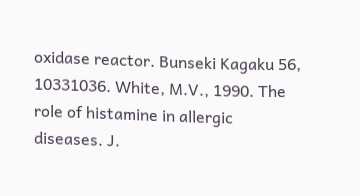oxidase reactor. Bunseki Kagaku 56, 10331036. White, M.V., 1990. The role of histamine in allergic diseases. J.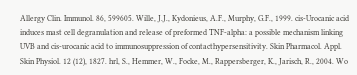Allergy Clin. Immunol. 86, 599605. Wille, J.J., Kydonieus, A.F., Murphy, G.F., 1999. cis-Urocanic acid induces mast cell degranulation and release of preformed TNF-alpha: a possible mechanism linking UVB and cis-urocanic acid to immunosuppression of contacthypersensitivity. Skin Pharmacol. Appl. Skin Physiol. 12 (12), 1827. hrl, S., Hemmer, W., Focke, M., Rappersberger, K., Jarisch, R., 2004. Wo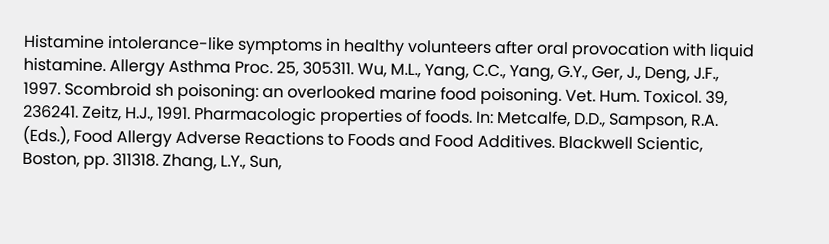Histamine intolerance-like symptoms in healthy volunteers after oral provocation with liquid histamine. Allergy Asthma Proc. 25, 305311. Wu, M.L., Yang, C.C., Yang, G.Y., Ger, J., Deng, J.F., 1997. Scombroid sh poisoning: an overlooked marine food poisoning. Vet. Hum. Toxicol. 39, 236241. Zeitz, H.J., 1991. Pharmacologic properties of foods. In: Metcalfe, D.D., Sampson, R.A. (Eds.), Food Allergy Adverse Reactions to Foods and Food Additives. Blackwell Scientic, Boston, pp. 311318. Zhang, L.Y., Sun,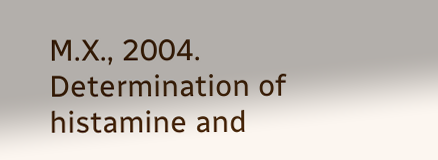M.X., 2004. Determination of histamine and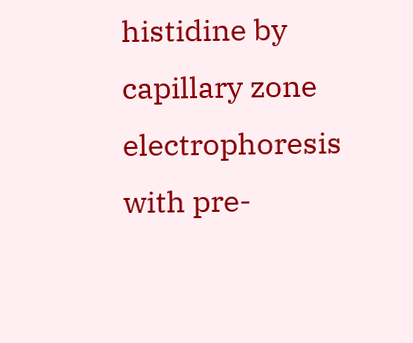histidine by capillary zone electrophoresis with pre-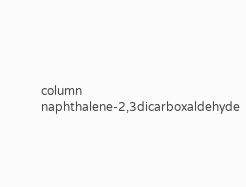column naphthalene-2,3dicarboxaldehyde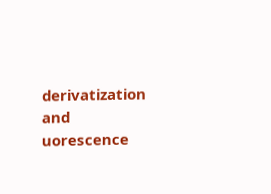derivatization and uorescence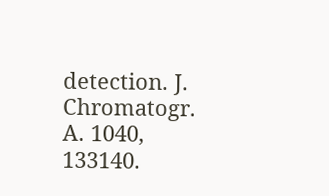detection. J. Chromatogr. A. 1040, 133140.